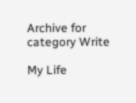Archive for category Write

My Life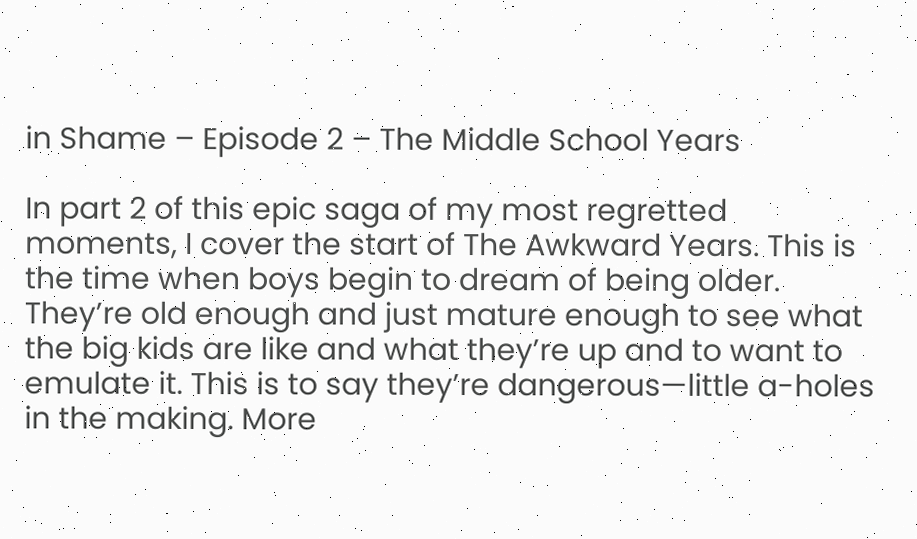in Shame – Episode 2 – The Middle School Years

In part 2 of this epic saga of my most regretted moments, I cover the start of The Awkward Years. This is the time when boys begin to dream of being older. They’re old enough and just mature enough to see what the big kids are like and what they’re up and to want to emulate it. This is to say they’re dangerous—little a-holes in the making. More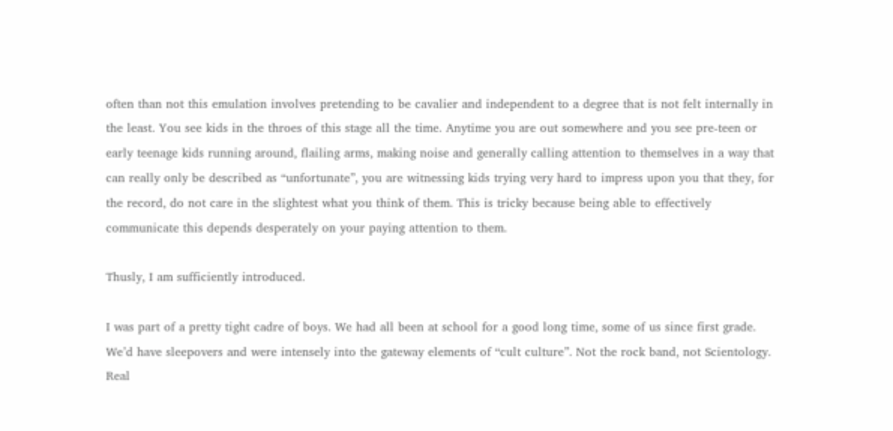often than not this emulation involves pretending to be cavalier and independent to a degree that is not felt internally in the least. You see kids in the throes of this stage all the time. Anytime you are out somewhere and you see pre-teen or early teenage kids running around, flailing arms, making noise and generally calling attention to themselves in a way that can really only be described as “unfortunate”, you are witnessing kids trying very hard to impress upon you that they, for the record, do not care in the slightest what you think of them. This is tricky because being able to effectively communicate this depends desperately on your paying attention to them.

Thusly, I am sufficiently introduced.

I was part of a pretty tight cadre of boys. We had all been at school for a good long time, some of us since first grade. We’d have sleepovers and were intensely into the gateway elements of “cult culture”. Not the rock band, not Scientology. Real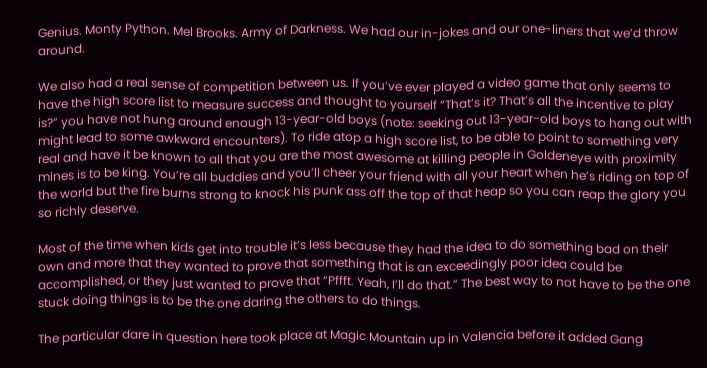Genius. Monty Python. Mel Brooks. Army of Darkness. We had our in-jokes and our one-liners that we’d throw around.

We also had a real sense of competition between us. If you’ve ever played a video game that only seems to have the high score list to measure success and thought to yourself “That’s it? That’s all the incentive to play is?” you have not hung around enough 13-year-old boys (note: seeking out 13-year-old boys to hang out with might lead to some awkward encounters). To ride atop a high score list, to be able to point to something very real and have it be known to all that you are the most awesome at killing people in Goldeneye with proximity mines is to be king. You’re all buddies and you’ll cheer your friend with all your heart when he’s riding on top of the world but the fire burns strong to knock his punk ass off the top of that heap so you can reap the glory you so richly deserve.

Most of the time when kids get into trouble it’s less because they had the idea to do something bad on their own and more that they wanted to prove that something that is an exceedingly poor idea could be accomplished, or they just wanted to prove that “Pffft. Yeah, I’ll do that.” The best way to not have to be the one stuck doing things is to be the one daring the others to do things.

The particular dare in question here took place at Magic Mountain up in Valencia before it added Gang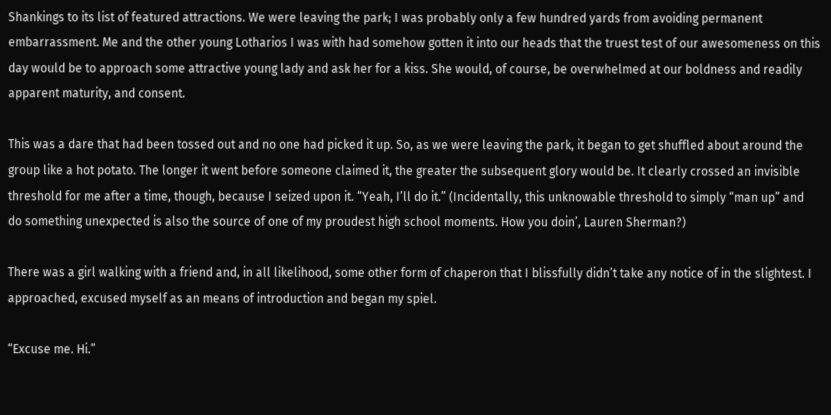Shankings to its list of featured attractions. We were leaving the park; I was probably only a few hundred yards from avoiding permanent embarrassment. Me and the other young Lotharios I was with had somehow gotten it into our heads that the truest test of our awesomeness on this day would be to approach some attractive young lady and ask her for a kiss. She would, of course, be overwhelmed at our boldness and readily apparent maturity, and consent.

This was a dare that had been tossed out and no one had picked it up. So, as we were leaving the park, it began to get shuffled about around the group like a hot potato. The longer it went before someone claimed it, the greater the subsequent glory would be. It clearly crossed an invisible threshold for me after a time, though, because I seized upon it. “Yeah, I’ll do it.” (Incidentally, this unknowable threshold to simply “man up” and do something unexpected is also the source of one of my proudest high school moments. How you doin’, Lauren Sherman?)

There was a girl walking with a friend and, in all likelihood, some other form of chaperon that I blissfully didn’t take any notice of in the slightest. I approached, excused myself as an means of introduction and began my spiel.

“Excuse me. Hi.”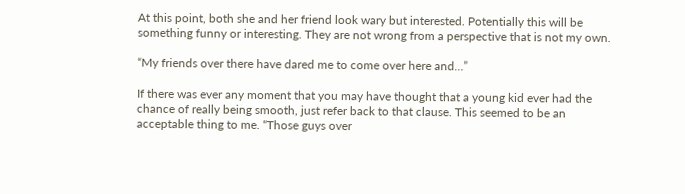At this point, both she and her friend look wary but interested. Potentially this will be something funny or interesting. They are not wrong from a perspective that is not my own.

“My friends over there have dared me to come over here and…”

If there was ever any moment that you may have thought that a young kid ever had the chance of really being smooth, just refer back to that clause. This seemed to be an acceptable thing to me. “Those guys over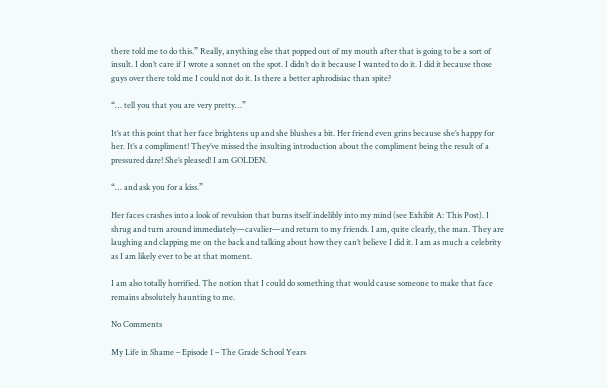there told me to do this.” Really, anything else that popped out of my mouth after that is going to be a sort of insult. I don’t care if I wrote a sonnet on the spot. I didn’t do it because I wanted to do it. I did it because those guys over there told me I could not do it. Is there a better aphrodisiac than spite?

“… tell you that you are very pretty…”

It’s at this point that her face brightens up and she blushes a bit. Her friend even grins because she’s happy for her. It’s a compliment! They’ve missed the insulting introduction about the compliment being the result of a pressured dare! She’s pleased! I am GOLDEN.

“… and ask you for a kiss.”

Her faces crashes into a look of revulsion that burns itself indelibly into my mind (see Exhibit A: This Post). I shrug and turn around immediately—cavalier—and return to my friends. I am, quite clearly, the man. They are laughing and clapping me on the back and talking about how they can’t believe I did it. I am as much a celebrity as I am likely ever to be at that moment.

I am also totally horrified. The notion that I could do something that would cause someone to make that face remains absolutely haunting to me.

No Comments

My Life in Shame – Episode 1 – The Grade School Years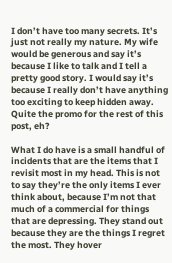I don’t have too many secrets. It’s just not really my nature. My wife would be generous and say it’s because I like to talk and I tell a pretty good story. I would say it’s because I really don’t have anything too exciting to keep hidden away. Quite the promo for the rest of this post, eh?

What I do have is a small handful of incidents that are the items that I revisit most in my head. This is not to say they’re the only items I ever think about, because I’m not that much of a commercial for things that are depressing. They stand out because they are the things I regret the most. They hover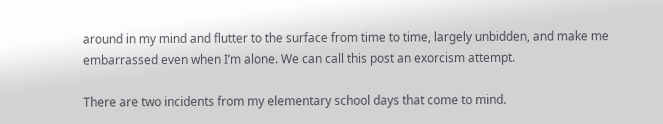around in my mind and flutter to the surface from time to time, largely unbidden, and make me embarrassed even when I’m alone. We can call this post an exorcism attempt.

There are two incidents from my elementary school days that come to mind.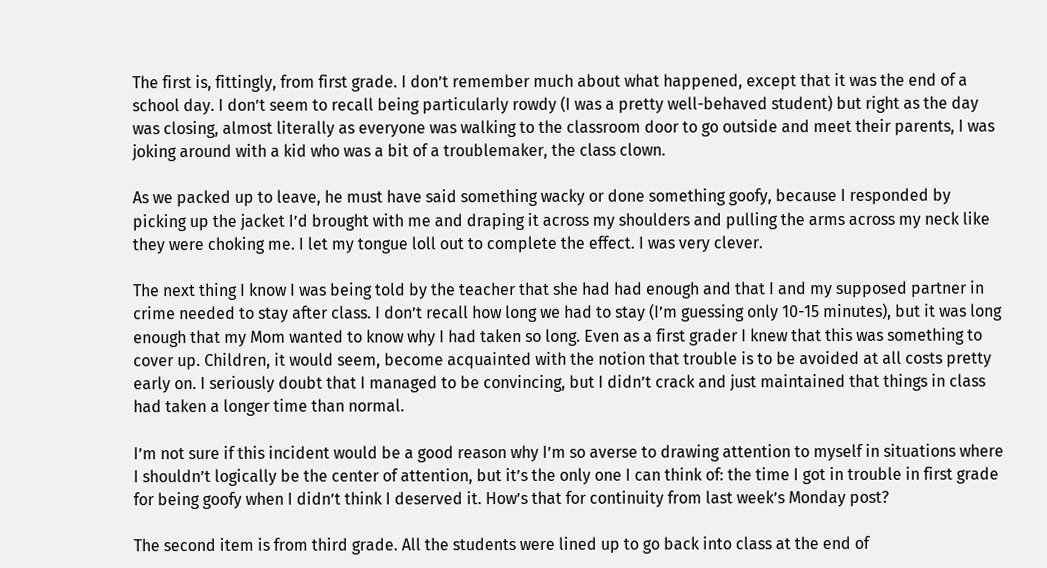The first is, fittingly, from first grade. I don’t remember much about what happened, except that it was the end of a school day. I don’t seem to recall being particularly rowdy (I was a pretty well-behaved student) but right as the day was closing, almost literally as everyone was walking to the classroom door to go outside and meet their parents, I was joking around with a kid who was a bit of a troublemaker, the class clown.

As we packed up to leave, he must have said something wacky or done something goofy, because I responded by picking up the jacket I’d brought with me and draping it across my shoulders and pulling the arms across my neck like they were choking me. I let my tongue loll out to complete the effect. I was very clever.

The next thing I know I was being told by the teacher that she had had enough and that I and my supposed partner in crime needed to stay after class. I don’t recall how long we had to stay (I’m guessing only 10-15 minutes), but it was long enough that my Mom wanted to know why I had taken so long. Even as a first grader I knew that this was something to cover up. Children, it would seem, become acquainted with the notion that trouble is to be avoided at all costs pretty early on. I seriously doubt that I managed to be convincing, but I didn’t crack and just maintained that things in class had taken a longer time than normal.

I’m not sure if this incident would be a good reason why I’m so averse to drawing attention to myself in situations where I shouldn’t logically be the center of attention, but it’s the only one I can think of: the time I got in trouble in first grade for being goofy when I didn’t think I deserved it. How’s that for continuity from last week’s Monday post?

The second item is from third grade. All the students were lined up to go back into class at the end of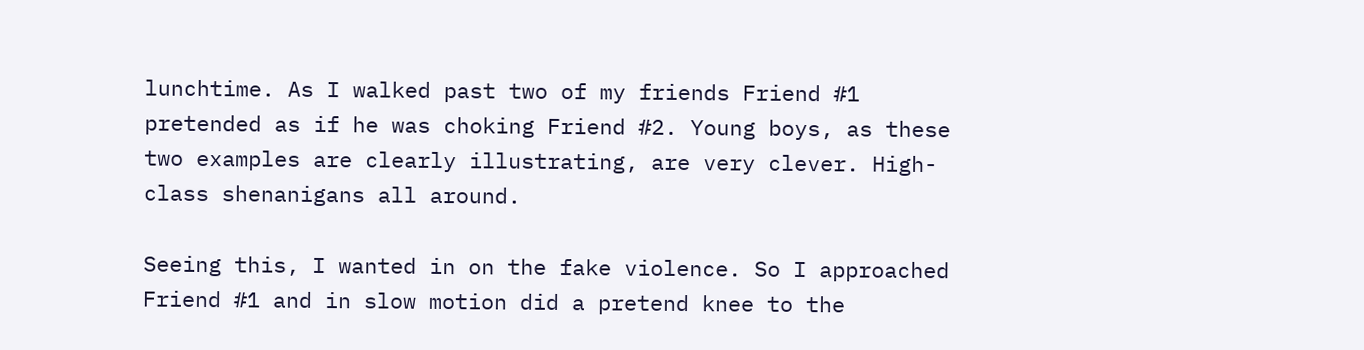lunchtime. As I walked past two of my friends Friend #1 pretended as if he was choking Friend #2. Young boys, as these two examples are clearly illustrating, are very clever. High-class shenanigans all around.

Seeing this, I wanted in on the fake violence. So I approached Friend #1 and in slow motion did a pretend knee to the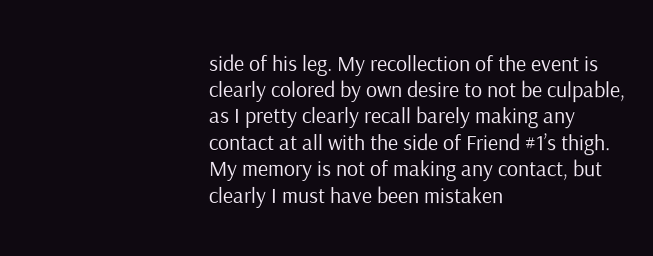side of his leg. My recollection of the event is clearly colored by own desire to not be culpable, as I pretty clearly recall barely making any contact at all with the side of Friend #1’s thigh. My memory is not of making any contact, but clearly I must have been mistaken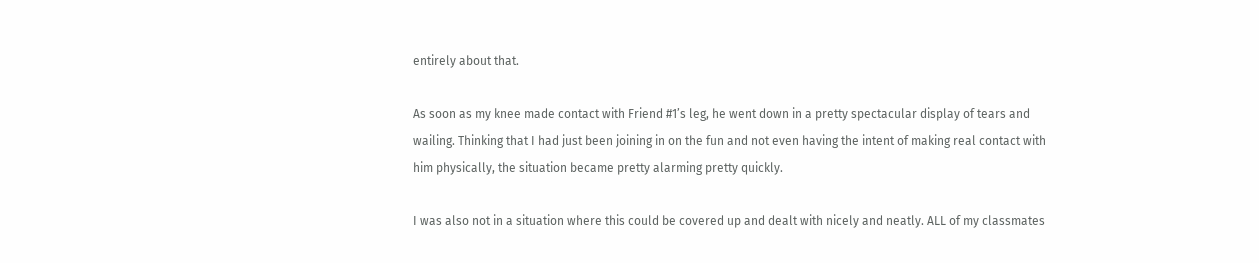entirely about that.

As soon as my knee made contact with Friend #1’s leg, he went down in a pretty spectacular display of tears and wailing. Thinking that I had just been joining in on the fun and not even having the intent of making real contact with him physically, the situation became pretty alarming pretty quickly.

I was also not in a situation where this could be covered up and dealt with nicely and neatly. ALL of my classmates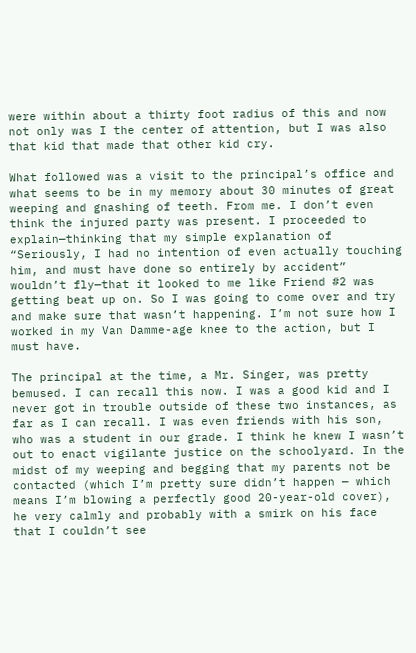were within about a thirty foot radius of this and now not only was I the center of attention, but I was also that kid that made that other kid cry.

What followed was a visit to the principal’s office and what seems to be in my memory about 30 minutes of great weeping and gnashing of teeth. From me. I don’t even think the injured party was present. I proceeded to explain—thinking that my simple explanation of “Seriously, I had no intention of even actually touching him, and must have done so entirely by accident” wouldn’t fly—that it looked to me like Friend #2 was getting beat up on. So I was going to come over and try and make sure that wasn’t happening. I’m not sure how I worked in my Van Damme-age knee to the action, but I must have.

The principal at the time, a Mr. Singer, was pretty bemused. I can recall this now. I was a good kid and I never got in trouble outside of these two instances, as far as I can recall. I was even friends with his son, who was a student in our grade. I think he knew I wasn’t out to enact vigilante justice on the schoolyard. In the midst of my weeping and begging that my parents not be contacted (which I’m pretty sure didn’t happen — which means I’m blowing a perfectly good 20-year-old cover), he very calmly and probably with a smirk on his face that I couldn’t see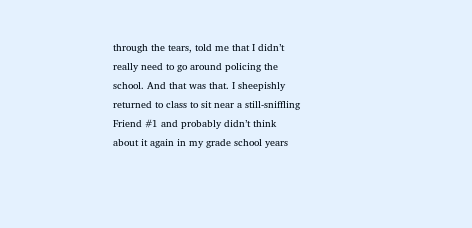through the tears, told me that I didn’t really need to go around policing the school. And that was that. I sheepishly returned to class to sit near a still-sniffling Friend #1 and probably didn’t think about it again in my grade school years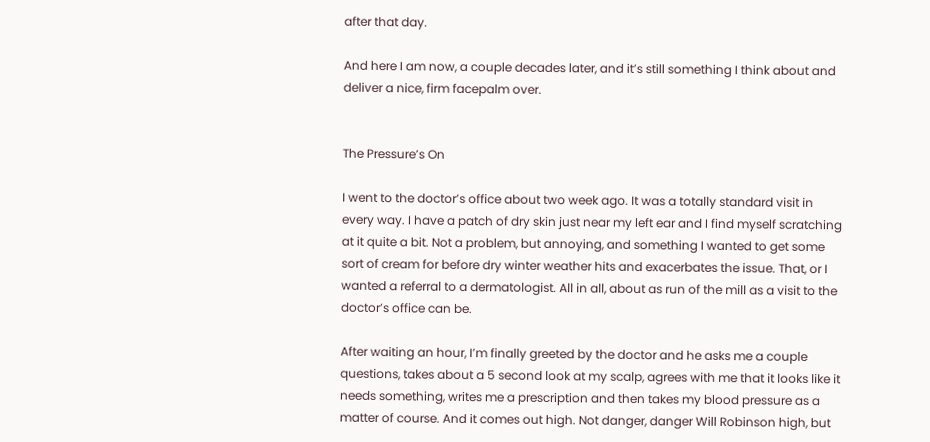after that day.

And here I am now, a couple decades later, and it’s still something I think about and deliver a nice, firm facepalm over.


The Pressure’s On

I went to the doctor’s office about two week ago. It was a totally standard visit in every way. I have a patch of dry skin just near my left ear and I find myself scratching at it quite a bit. Not a problem, but annoying, and something I wanted to get some sort of cream for before dry winter weather hits and exacerbates the issue. That, or I wanted a referral to a dermatologist. All in all, about as run of the mill as a visit to the doctor’s office can be.

After waiting an hour, I’m finally greeted by the doctor and he asks me a couple questions, takes about a 5 second look at my scalp, agrees with me that it looks like it needs something, writes me a prescription and then takes my blood pressure as a matter of course. And it comes out high. Not danger, danger Will Robinson high, but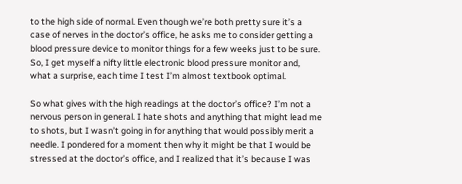to the high side of normal. Even though we’re both pretty sure it’s a case of nerves in the doctor’s office, he asks me to consider getting a blood pressure device to monitor things for a few weeks just to be sure. So, I get myself a nifty little electronic blood pressure monitor and, what a surprise, each time I test I’m almost textbook optimal.

So what gives with the high readings at the doctor’s office? I’m not a nervous person in general. I hate shots and anything that might lead me to shots, but I wasn’t going in for anything that would possibly merit a needle. I pondered for a moment then why it might be that I would be stressed at the doctor’s office, and I realized that it’s because I was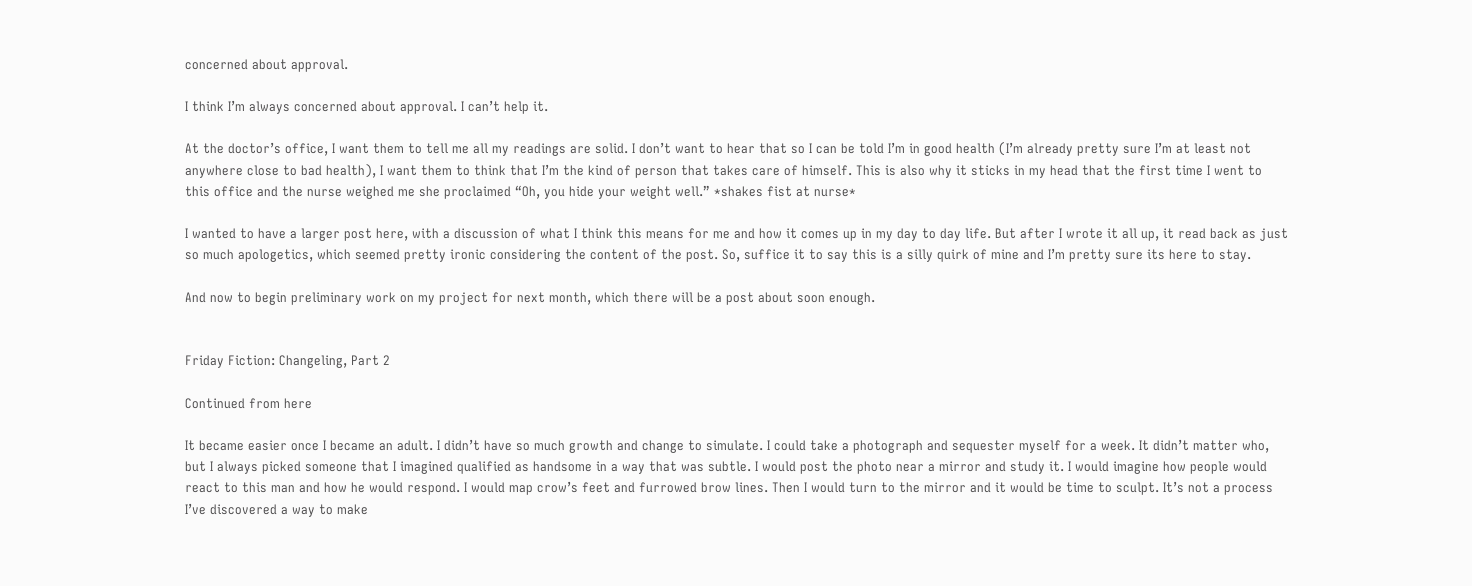concerned about approval.

I think I’m always concerned about approval. I can’t help it.

At the doctor’s office, I want them to tell me all my readings are solid. I don’t want to hear that so I can be told I’m in good health (I’m already pretty sure I’m at least not anywhere close to bad health), I want them to think that I’m the kind of person that takes care of himself. This is also why it sticks in my head that the first time I went to this office and the nurse weighed me she proclaimed “Oh, you hide your weight well.” *shakes fist at nurse*

I wanted to have a larger post here, with a discussion of what I think this means for me and how it comes up in my day to day life. But after I wrote it all up, it read back as just so much apologetics, which seemed pretty ironic considering the content of the post. So, suffice it to say this is a silly quirk of mine and I’m pretty sure its here to stay.

And now to begin preliminary work on my project for next month, which there will be a post about soon enough.


Friday Fiction: Changeling, Part 2

Continued from here

It became easier once I became an adult. I didn’t have so much growth and change to simulate. I could take a photograph and sequester myself for a week. It didn’t matter who, but I always picked someone that I imagined qualified as handsome in a way that was subtle. I would post the photo near a mirror and study it. I would imagine how people would react to this man and how he would respond. I would map crow’s feet and furrowed brow lines. Then I would turn to the mirror and it would be time to sculpt. It’s not a process I’ve discovered a way to make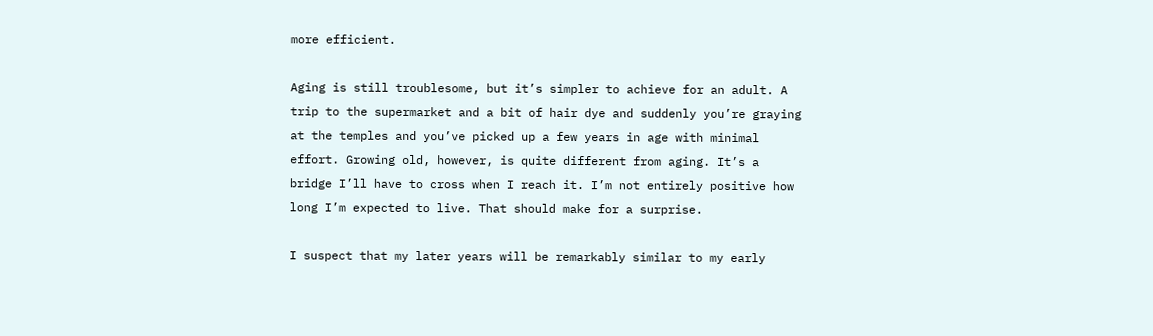more efficient.

Aging is still troublesome, but it’s simpler to achieve for an adult. A trip to the supermarket and a bit of hair dye and suddenly you’re graying at the temples and you’ve picked up a few years in age with minimal effort. Growing old, however, is quite different from aging. It’s a bridge I’ll have to cross when I reach it. I’m not entirely positive how long I’m expected to live. That should make for a surprise.

I suspect that my later years will be remarkably similar to my early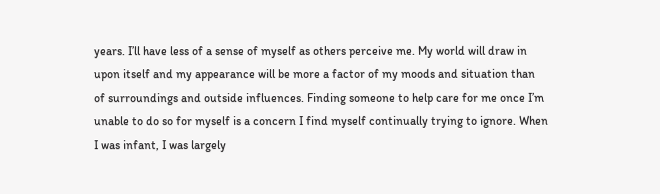years. I’ll have less of a sense of myself as others perceive me. My world will draw in upon itself and my appearance will be more a factor of my moods and situation than of surroundings and outside influences. Finding someone to help care for me once I’m unable to do so for myself is a concern I find myself continually trying to ignore. When I was infant, I was largely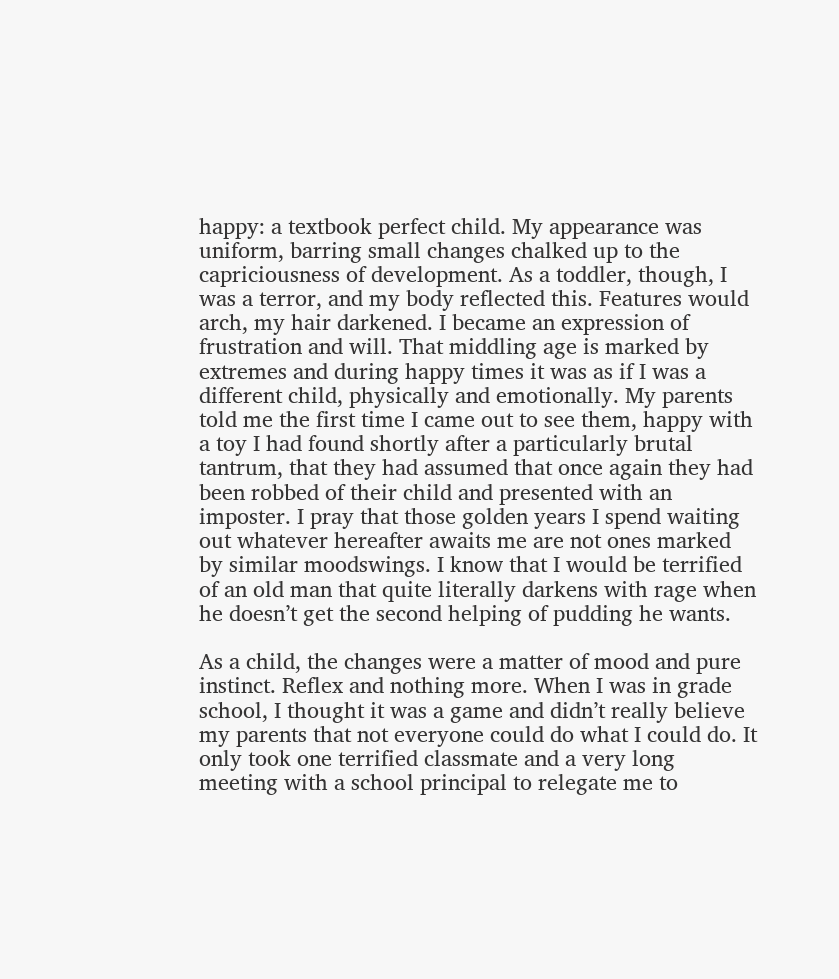happy: a textbook perfect child. My appearance was uniform, barring small changes chalked up to the capriciousness of development. As a toddler, though, I was a terror, and my body reflected this. Features would arch, my hair darkened. I became an expression of frustration and will. That middling age is marked by extremes and during happy times it was as if I was a different child, physically and emotionally. My parents told me the first time I came out to see them, happy with a toy I had found shortly after a particularly brutal tantrum, that they had assumed that once again they had been robbed of their child and presented with an imposter. I pray that those golden years I spend waiting out whatever hereafter awaits me are not ones marked by similar moodswings. I know that I would be terrified of an old man that quite literally darkens with rage when he doesn’t get the second helping of pudding he wants.

As a child, the changes were a matter of mood and pure instinct. Reflex and nothing more. When I was in grade school, I thought it was a game and didn’t really believe my parents that not everyone could do what I could do. It only took one terrified classmate and a very long meeting with a school principal to relegate me to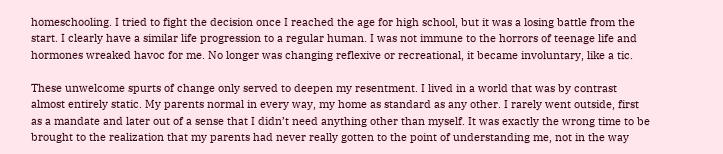homeschooling. I tried to fight the decision once I reached the age for high school, but it was a losing battle from the start. I clearly have a similar life progression to a regular human. I was not immune to the horrors of teenage life and hormones wreaked havoc for me. No longer was changing reflexive or recreational, it became involuntary, like a tic.

These unwelcome spurts of change only served to deepen my resentment. I lived in a world that was by contrast almost entirely static. My parents normal in every way, my home as standard as any other. I rarely went outside, first as a mandate and later out of a sense that I didn’t need anything other than myself. It was exactly the wrong time to be brought to the realization that my parents had never really gotten to the point of understanding me, not in the way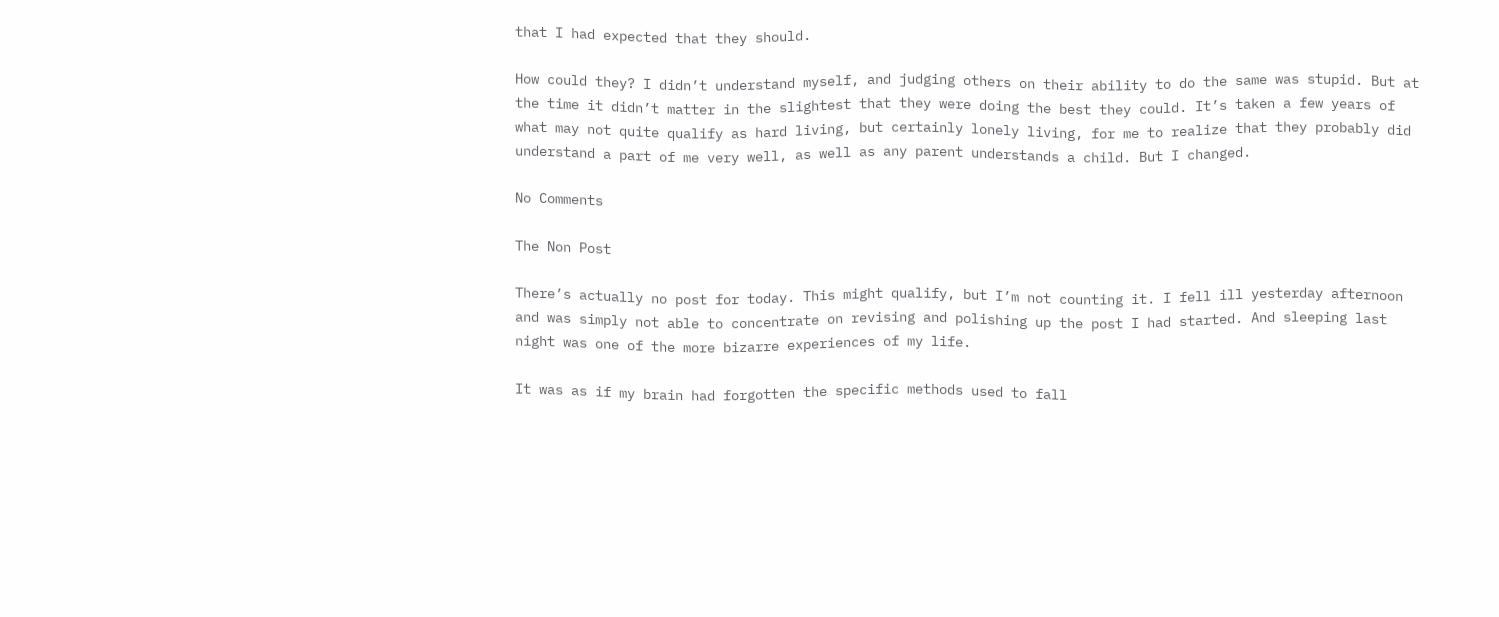that I had expected that they should.

How could they? I didn’t understand myself, and judging others on their ability to do the same was stupid. But at the time it didn’t matter in the slightest that they were doing the best they could. It’s taken a few years of what may not quite qualify as hard living, but certainly lonely living, for me to realize that they probably did understand a part of me very well, as well as any parent understands a child. But I changed.

No Comments

The Non Post

There’s actually no post for today. This might qualify, but I’m not counting it. I fell ill yesterday afternoon and was simply not able to concentrate on revising and polishing up the post I had started. And sleeping last night was one of the more bizarre experiences of my life.

It was as if my brain had forgotten the specific methods used to fall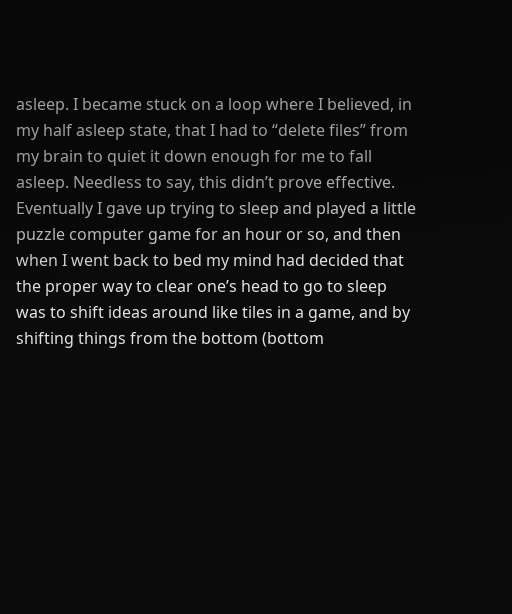asleep. I became stuck on a loop where I believed, in my half asleep state, that I had to “delete files” from my brain to quiet it down enough for me to fall asleep. Needless to say, this didn’t prove effective. Eventually I gave up trying to sleep and played a little puzzle computer game for an hour or so, and then when I went back to bed my mind had decided that the proper way to clear one’s head to go to sleep was to shift ideas around like tiles in a game, and by shifting things from the bottom (bottom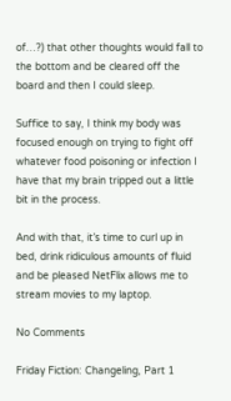of…?) that other thoughts would fall to the bottom and be cleared off the board and then I could sleep.

Suffice to say, I think my body was focused enough on trying to fight off whatever food poisoning or infection I have that my brain tripped out a little bit in the process.

And with that, it’s time to curl up in bed, drink ridiculous amounts of fluid and be pleased NetFlix allows me to stream movies to my laptop.

No Comments

Friday Fiction: Changeling, Part 1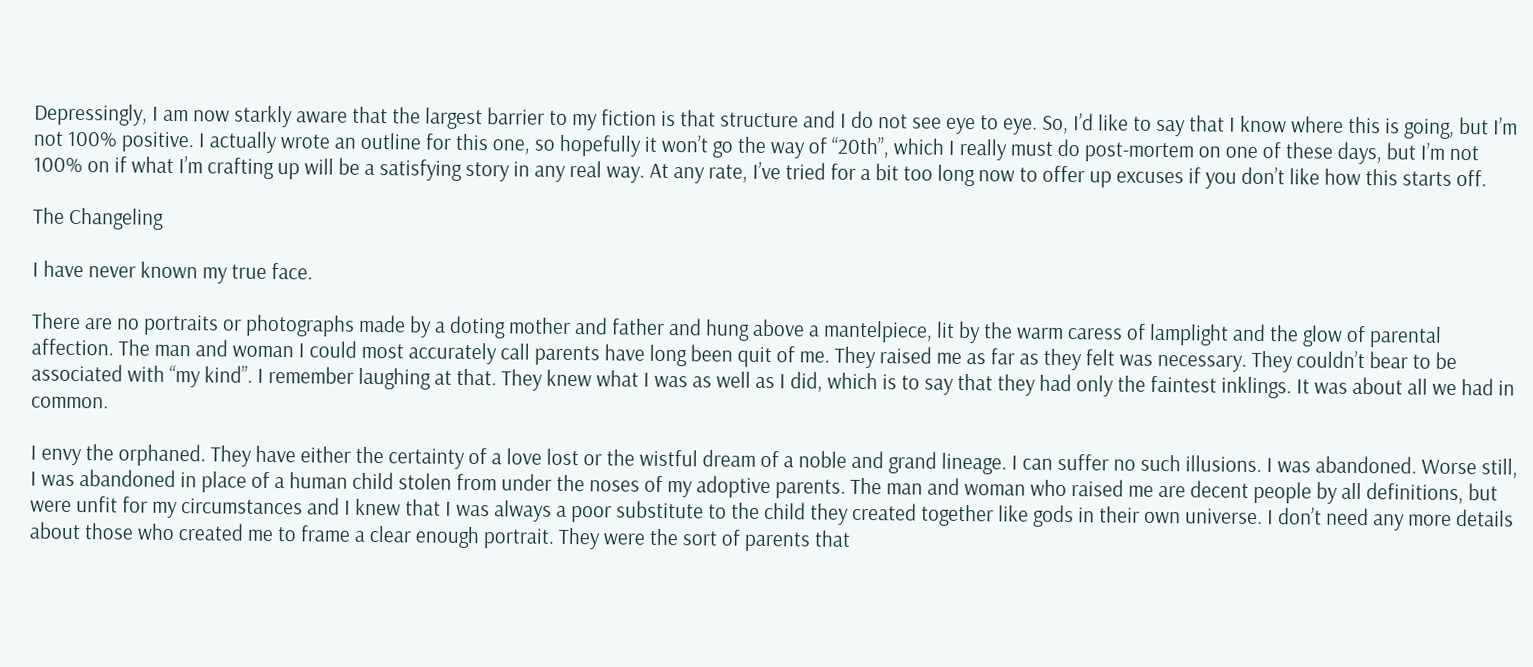Depressingly, I am now starkly aware that the largest barrier to my fiction is that structure and I do not see eye to eye. So, I’d like to say that I know where this is going, but I’m not 100% positive. I actually wrote an outline for this one, so hopefully it won’t go the way of “20th”, which I really must do post-mortem on one of these days, but I’m not 100% on if what I’m crafting up will be a satisfying story in any real way. At any rate, I’ve tried for a bit too long now to offer up excuses if you don’t like how this starts off.

The Changeling

I have never known my true face.

There are no portraits or photographs made by a doting mother and father and hung above a mantelpiece, lit by the warm caress of lamplight and the glow of parental affection. The man and woman I could most accurately call parents have long been quit of me. They raised me as far as they felt was necessary. They couldn’t bear to be associated with “my kind”. I remember laughing at that. They knew what I was as well as I did, which is to say that they had only the faintest inklings. It was about all we had in common.

I envy the orphaned. They have either the certainty of a love lost or the wistful dream of a noble and grand lineage. I can suffer no such illusions. I was abandoned. Worse still, I was abandoned in place of a human child stolen from under the noses of my adoptive parents. The man and woman who raised me are decent people by all definitions, but were unfit for my circumstances and I knew that I was always a poor substitute to the child they created together like gods in their own universe. I don’t need any more details about those who created me to frame a clear enough portrait. They were the sort of parents that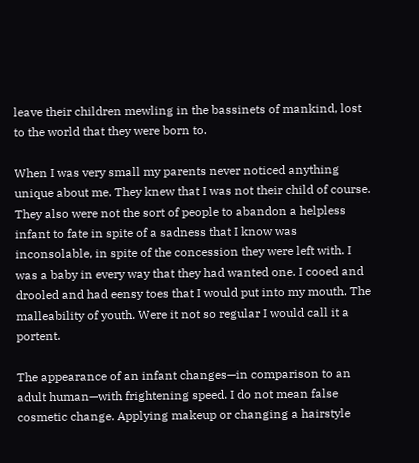leave their children mewling in the bassinets of mankind, lost to the world that they were born to.

When I was very small my parents never noticed anything unique about me. They knew that I was not their child of course. They also were not the sort of people to abandon a helpless infant to fate in spite of a sadness that I know was inconsolable, in spite of the concession they were left with. I was a baby in every way that they had wanted one. I cooed and drooled and had eensy toes that I would put into my mouth. The malleability of youth. Were it not so regular I would call it a portent.

The appearance of an infant changes—in comparison to an adult human—with frightening speed. I do not mean false cosmetic change. Applying makeup or changing a hairstyle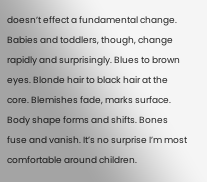doesn’t effect a fundamental change. Babies and toddlers, though, change rapidly and surprisingly. Blues to brown eyes. Blonde hair to black hair at the core. Blemishes fade, marks surface. Body shape forms and shifts. Bones fuse and vanish. It’s no surprise I’m most comfortable around children.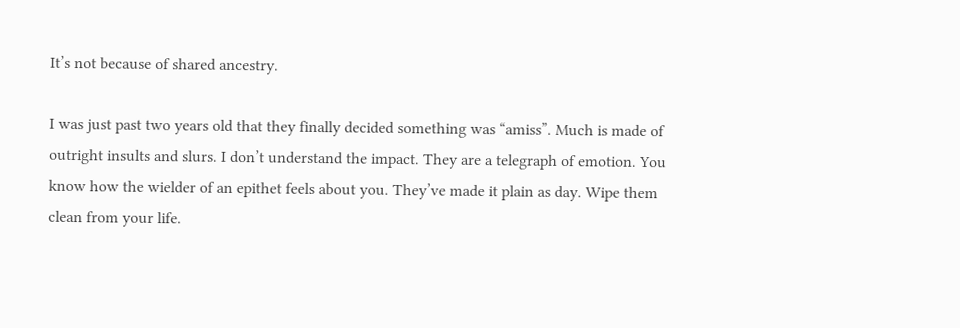It’s not because of shared ancestry.

I was just past two years old that they finally decided something was “amiss”. Much is made of outright insults and slurs. I don’t understand the impact. They are a telegraph of emotion. You know how the wielder of an epithet feels about you. They’ve made it plain as day. Wipe them clean from your life.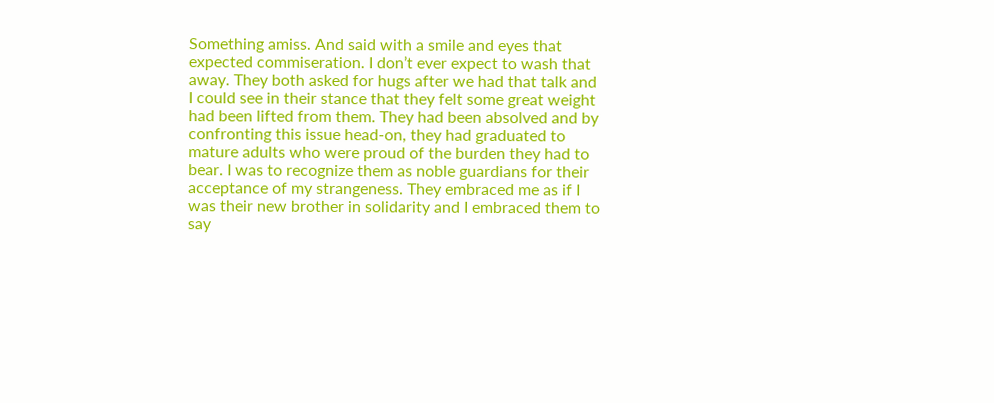Something amiss. And said with a smile and eyes that expected commiseration. I don’t ever expect to wash that away. They both asked for hugs after we had that talk and I could see in their stance that they felt some great weight had been lifted from them. They had been absolved and by confronting this issue head-on, they had graduated to mature adults who were proud of the burden they had to bear. I was to recognize them as noble guardians for their acceptance of my strangeness. They embraced me as if I was their new brother in solidarity and I embraced them to say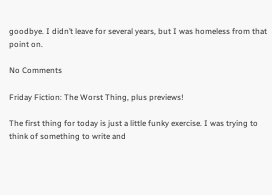goodbye. I didn’t leave for several years, but I was homeless from that point on.

No Comments

Friday Fiction: The Worst Thing, plus previews!

The first thing for today is just a little funky exercise. I was trying to think of something to write and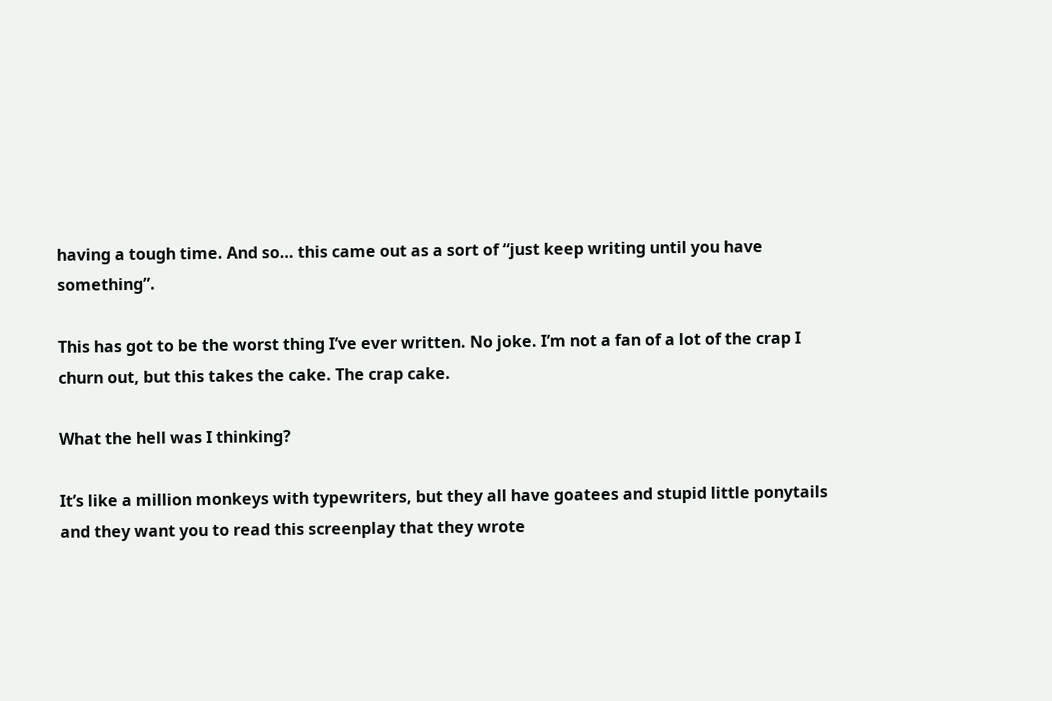having a tough time. And so… this came out as a sort of “just keep writing until you have something”.

This has got to be the worst thing I’ve ever written. No joke. I’m not a fan of a lot of the crap I churn out, but this takes the cake. The crap cake.

What the hell was I thinking?

It’s like a million monkeys with typewriters, but they all have goatees and stupid little ponytails and they want you to read this screenplay that they wrote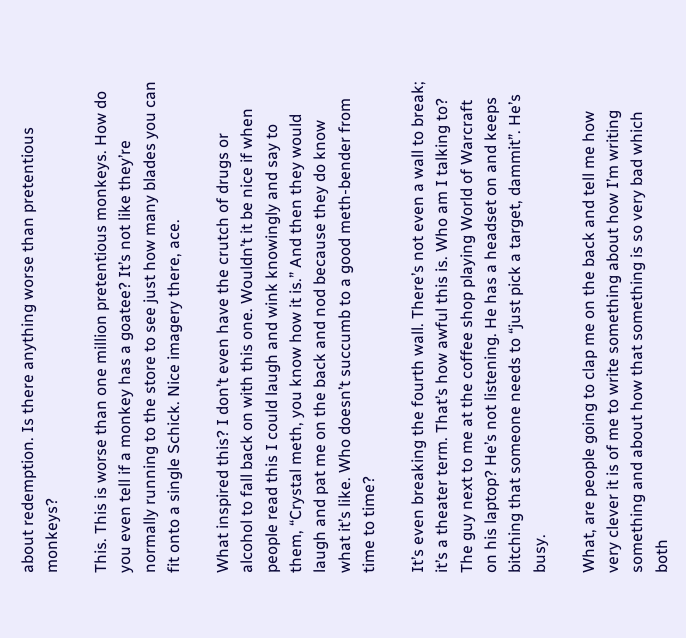about redemption. Is there anything worse than pretentious monkeys?

This. This is worse than one million pretentious monkeys. How do you even tell if a monkey has a goatee? It’s not like they’re normally running to the store to see just how many blades you can fit onto a single Schick. Nice imagery there, ace.

What inspired this? I don’t even have the crutch of drugs or alcohol to fall back on with this one. Wouldn’t it be nice if when people read this I could laugh and wink knowingly and say to them, “Crystal meth, you know how it is.” And then they would laugh and pat me on the back and nod because they do know what it’s like. Who doesn’t succumb to a good meth-bender from time to time?

It’s even breaking the fourth wall. There’s not even a wall to break; it’s a theater term. That’s how awful this is. Who am I talking to? The guy next to me at the coffee shop playing World of Warcraft on his laptop? He’s not listening. He has a headset on and keeps bitching that someone needs to “just pick a target, dammit”. He’s busy.

What, are people going to clap me on the back and tell me how very clever it is of me to write something about how I’m writing something and about how that something is so very bad which both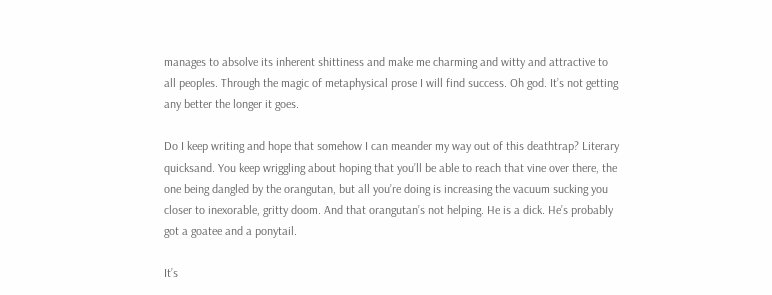manages to absolve its inherent shittiness and make me charming and witty and attractive to all peoples. Through the magic of metaphysical prose I will find success. Oh god. It’s not getting any better the longer it goes.

Do I keep writing and hope that somehow I can meander my way out of this deathtrap? Literary quicksand. You keep wriggling about hoping that you’ll be able to reach that vine over there, the one being dangled by the orangutan, but all you’re doing is increasing the vacuum sucking you closer to inexorable, gritty doom. And that orangutan’s not helping. He is a dick. He’s probably got a goatee and a ponytail.

It’s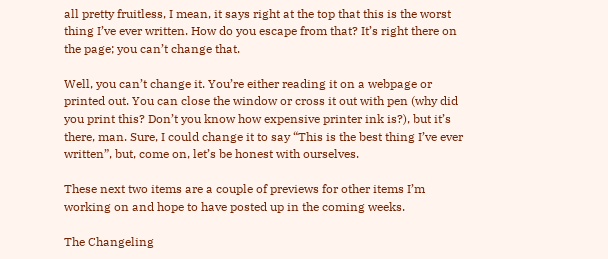all pretty fruitless, I mean, it says right at the top that this is the worst thing I’ve ever written. How do you escape from that? It’s right there on the page; you can’t change that.

Well, you can’t change it. You’re either reading it on a webpage or printed out. You can close the window or cross it out with pen (why did you print this? Don’t you know how expensive printer ink is?), but it’s there, man. Sure, I could change it to say “This is the best thing I’ve ever written”, but, come on, let’s be honest with ourselves.

These next two items are a couple of previews for other items I’m working on and hope to have posted up in the coming weeks.

The Changeling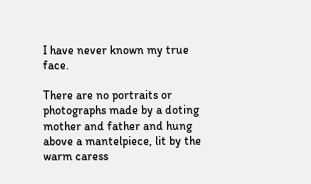I have never known my true face.

There are no portraits or photographs made by a doting mother and father and hung above a mantelpiece, lit by the warm caress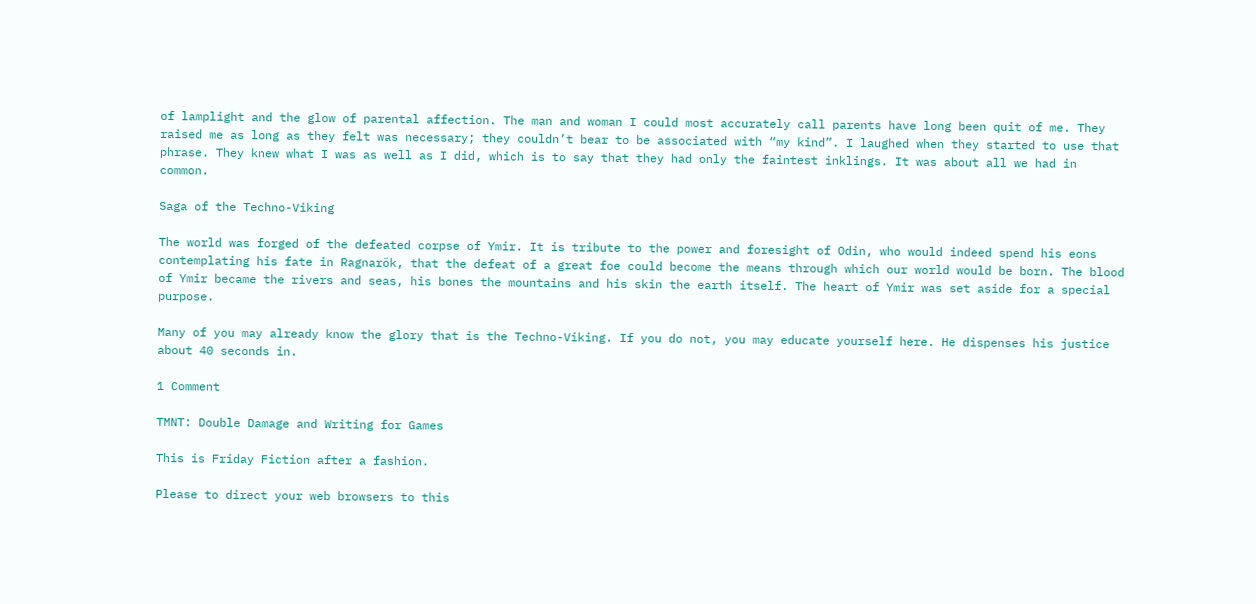of lamplight and the glow of parental affection. The man and woman I could most accurately call parents have long been quit of me. They raised me as long as they felt was necessary; they couldn’t bear to be associated with “my kind”. I laughed when they started to use that phrase. They knew what I was as well as I did, which is to say that they had only the faintest inklings. It was about all we had in common.

Saga of the Techno-Viking

The world was forged of the defeated corpse of Ymir. It is tribute to the power and foresight of Odin, who would indeed spend his eons contemplating his fate in Ragnarök, that the defeat of a great foe could become the means through which our world would be born. The blood of Ymir became the rivers and seas, his bones the mountains and his skin the earth itself. The heart of Ymir was set aside for a special purpose.

Many of you may already know the glory that is the Techno-Viking. If you do not, you may educate yourself here. He dispenses his justice about 40 seconds in.

1 Comment

TMNT: Double Damage and Writing for Games

This is Friday Fiction after a fashion.

Please to direct your web browsers to this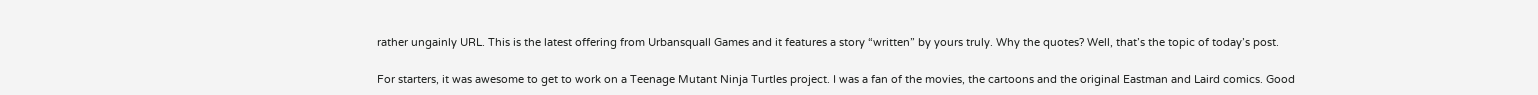rather ungainly URL. This is the latest offering from Urbansquall Games and it features a story “written” by yours truly. Why the quotes? Well, that’s the topic of today’s post.

For starters, it was awesome to get to work on a Teenage Mutant Ninja Turtles project. I was a fan of the movies, the cartoons and the original Eastman and Laird comics. Good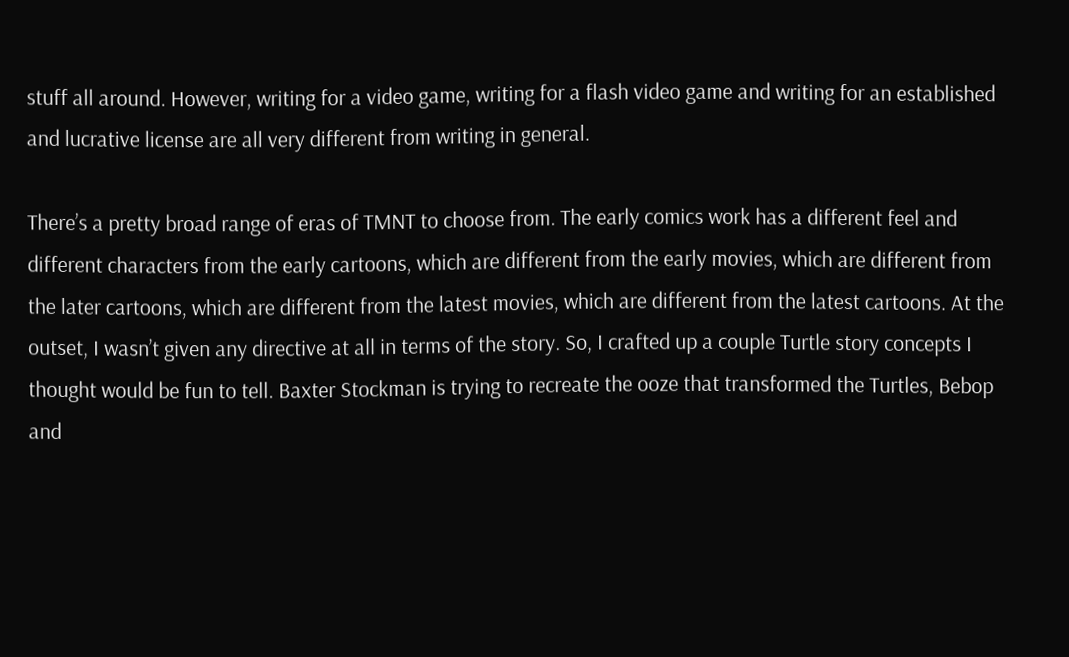stuff all around. However, writing for a video game, writing for a flash video game and writing for an established and lucrative license are all very different from writing in general.

There’s a pretty broad range of eras of TMNT to choose from. The early comics work has a different feel and different characters from the early cartoons, which are different from the early movies, which are different from the later cartoons, which are different from the latest movies, which are different from the latest cartoons. At the outset, I wasn’t given any directive at all in terms of the story. So, I crafted up a couple Turtle story concepts I thought would be fun to tell. Baxter Stockman is trying to recreate the ooze that transformed the Turtles, Bebop and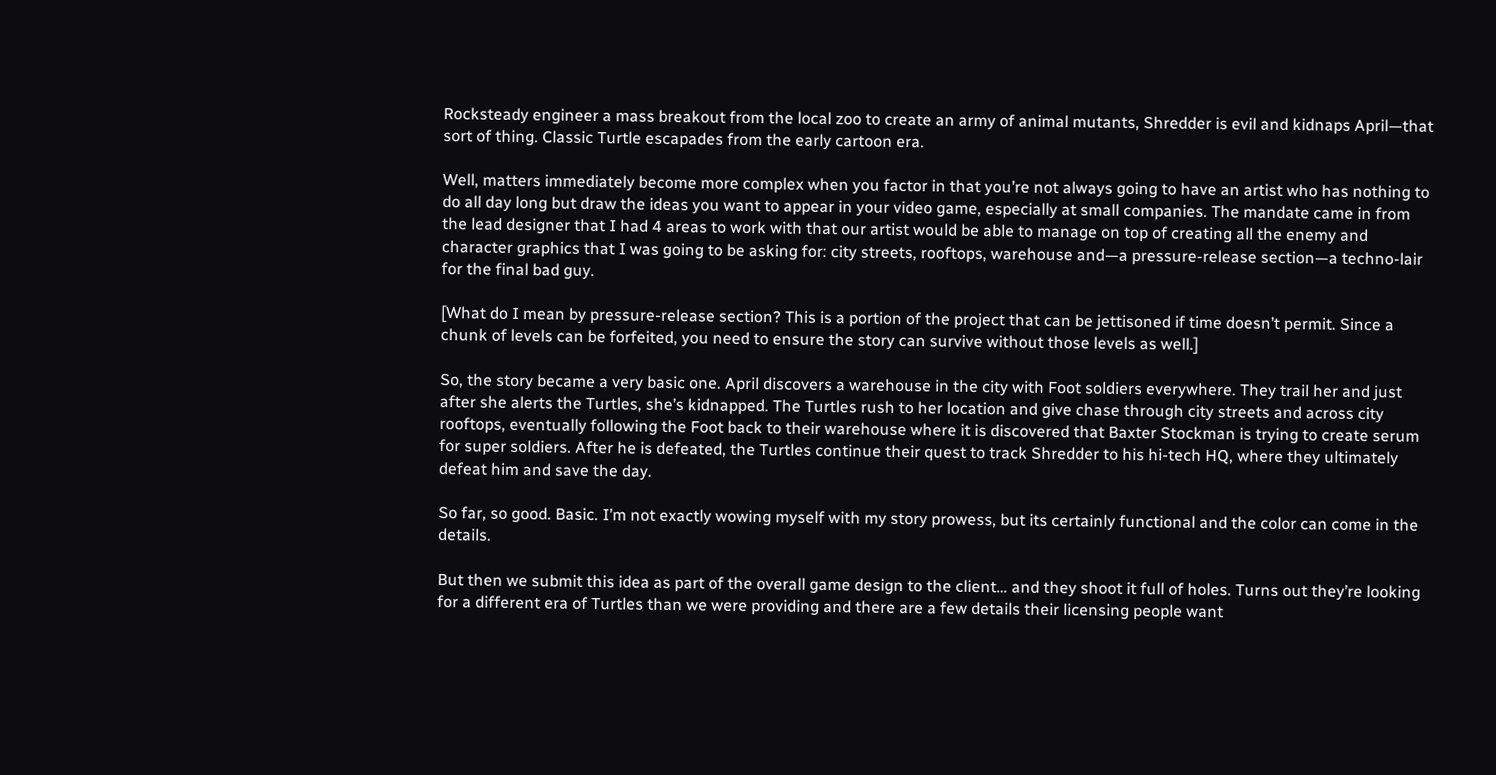Rocksteady engineer a mass breakout from the local zoo to create an army of animal mutants, Shredder is evil and kidnaps April—that sort of thing. Classic Turtle escapades from the early cartoon era.

Well, matters immediately become more complex when you factor in that you’re not always going to have an artist who has nothing to do all day long but draw the ideas you want to appear in your video game, especially at small companies. The mandate came in from the lead designer that I had 4 areas to work with that our artist would be able to manage on top of creating all the enemy and character graphics that I was going to be asking for: city streets, rooftops, warehouse and—a pressure-release section—a techno-lair for the final bad guy.

[What do I mean by pressure-release section? This is a portion of the project that can be jettisoned if time doesn’t permit. Since a chunk of levels can be forfeited, you need to ensure the story can survive without those levels as well.]

So, the story became a very basic one. April discovers a warehouse in the city with Foot soldiers everywhere. They trail her and just after she alerts the Turtles, she’s kidnapped. The Turtles rush to her location and give chase through city streets and across city rooftops, eventually following the Foot back to their warehouse where it is discovered that Baxter Stockman is trying to create serum for super soldiers. After he is defeated, the Turtles continue their quest to track Shredder to his hi-tech HQ, where they ultimately defeat him and save the day.

So far, so good. Basic. I’m not exactly wowing myself with my story prowess, but its certainly functional and the color can come in the details.

But then we submit this idea as part of the overall game design to the client… and they shoot it full of holes. Turns out they’re looking for a different era of Turtles than we were providing and there are a few details their licensing people want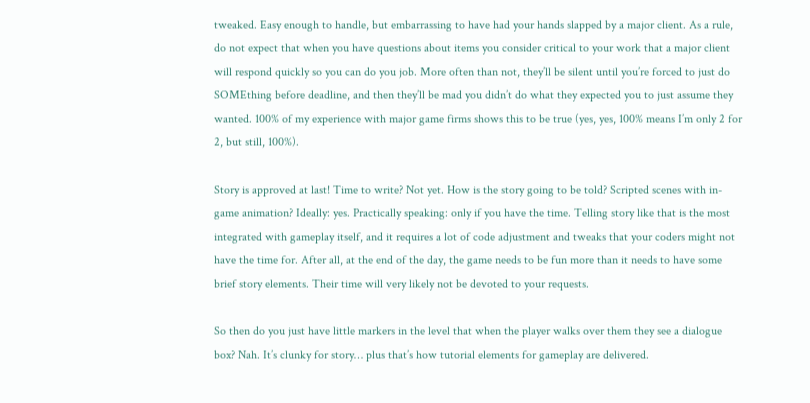tweaked. Easy enough to handle, but embarrassing to have had your hands slapped by a major client. As a rule, do not expect that when you have questions about items you consider critical to your work that a major client will respond quickly so you can do you job. More often than not, they’ll be silent until you’re forced to just do SOMEthing before deadline, and then they’ll be mad you didn’t do what they expected you to just assume they wanted. 100% of my experience with major game firms shows this to be true (yes, yes, 100% means I’m only 2 for 2, but still, 100%).

Story is approved at last! Time to write? Not yet. How is the story going to be told? Scripted scenes with in-game animation? Ideally: yes. Practically speaking: only if you have the time. Telling story like that is the most integrated with gameplay itself, and it requires a lot of code adjustment and tweaks that your coders might not have the time for. After all, at the end of the day, the game needs to be fun more than it needs to have some brief story elements. Their time will very likely not be devoted to your requests.

So then do you just have little markers in the level that when the player walks over them they see a dialogue box? Nah. It’s clunky for story… plus that’s how tutorial elements for gameplay are delivered.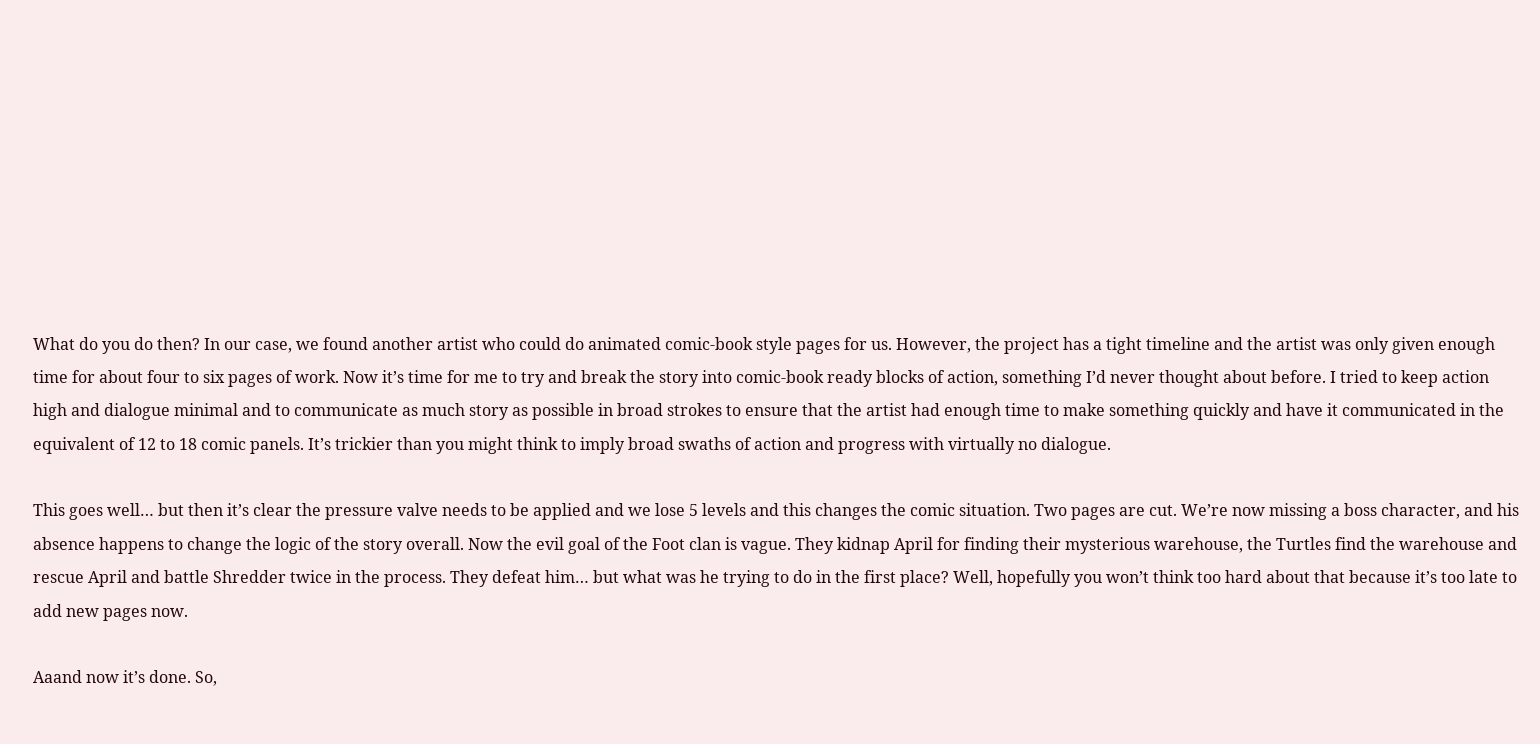What do you do then? In our case, we found another artist who could do animated comic-book style pages for us. However, the project has a tight timeline and the artist was only given enough time for about four to six pages of work. Now it’s time for me to try and break the story into comic-book ready blocks of action, something I’d never thought about before. I tried to keep action high and dialogue minimal and to communicate as much story as possible in broad strokes to ensure that the artist had enough time to make something quickly and have it communicated in the equivalent of 12 to 18 comic panels. It’s trickier than you might think to imply broad swaths of action and progress with virtually no dialogue.

This goes well… but then it’s clear the pressure valve needs to be applied and we lose 5 levels and this changes the comic situation. Two pages are cut. We’re now missing a boss character, and his absence happens to change the logic of the story overall. Now the evil goal of the Foot clan is vague. They kidnap April for finding their mysterious warehouse, the Turtles find the warehouse and rescue April and battle Shredder twice in the process. They defeat him… but what was he trying to do in the first place? Well, hopefully you won’t think too hard about that because it’s too late to add new pages now.

Aaand now it’s done. So,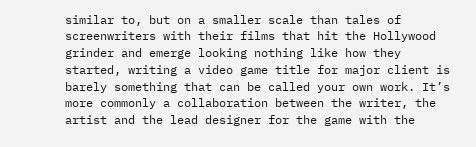similar to, but on a smaller scale than tales of screenwriters with their films that hit the Hollywood grinder and emerge looking nothing like how they started, writing a video game title for major client is barely something that can be called your own work. It’s more commonly a collaboration between the writer, the artist and the lead designer for the game with the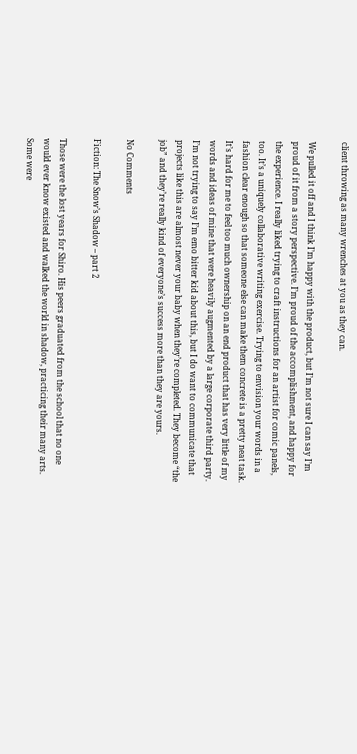client throwing as many wrenches at you as they can.

We pulled it off and I think I’m happy with the product, but I’m not sure I can say I’m proud of it from a story perspective. I’m proud of the accomplishment, and happy for the experience. I really liked trying to craft instructions for an artist for comic panels, too. It’s a uniquely collaborative writing exercise. Trying to envision your words in a fashion clear enough so that someone else can make them concrete is a pretty neat task. It’s hard for me to feel too much ownership on an end product that has very little of my words and ideas of mine that were heavily augmented by a large corporate third party. I’m not trying to say I’m emo bitter kid about this, but I do want to communicate that projects like this are almost never your baby when they’re completed. They become “the job” and they’re really kind of everyone’s success more than they are yours.

No Comments

Fiction: The Snow’s Shadow – part 2

Those were the lost years for Shiro. His peers graduated from the school that no one would ever know existed and walked the world in shadow, practicing their many arts. Some were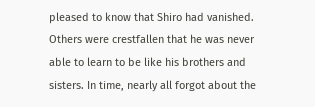pleased to know that Shiro had vanished. Others were crestfallen that he was never able to learn to be like his brothers and sisters. In time, nearly all forgot about the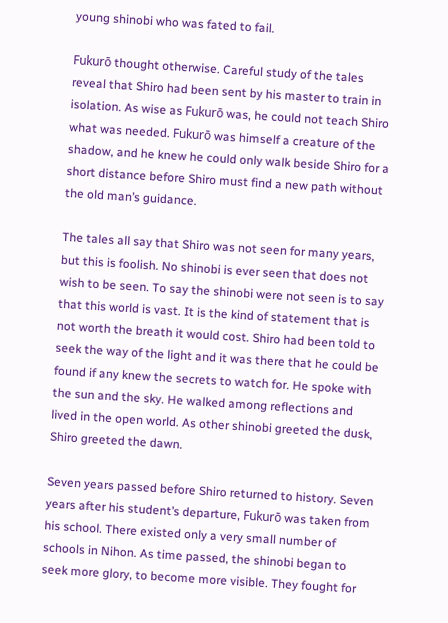young shinobi who was fated to fail.

Fukurō thought otherwise. Careful study of the tales reveal that Shiro had been sent by his master to train in isolation. As wise as Fukurō was, he could not teach Shiro what was needed. Fukurō was himself a creature of the shadow, and he knew he could only walk beside Shiro for a short distance before Shiro must find a new path without the old man’s guidance.

The tales all say that Shiro was not seen for many years, but this is foolish. No shinobi is ever seen that does not wish to be seen. To say the shinobi were not seen is to say that this world is vast. It is the kind of statement that is not worth the breath it would cost. Shiro had been told to seek the way of the light and it was there that he could be found if any knew the secrets to watch for. He spoke with the sun and the sky. He walked among reflections and lived in the open world. As other shinobi greeted the dusk, Shiro greeted the dawn.

Seven years passed before Shiro returned to history. Seven years after his student’s departure, Fukurō was taken from his school. There existed only a very small number of schools in Nihon. As time passed, the shinobi began to seek more glory, to become more visible. They fought for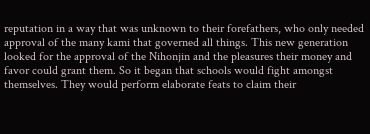reputation in a way that was unknown to their forefathers, who only needed approval of the many kami that governed all things. This new generation looked for the approval of the Nihonjin and the pleasures their money and favor could grant them. So it began that schools would fight amongst themselves. They would perform elaborate feats to claim their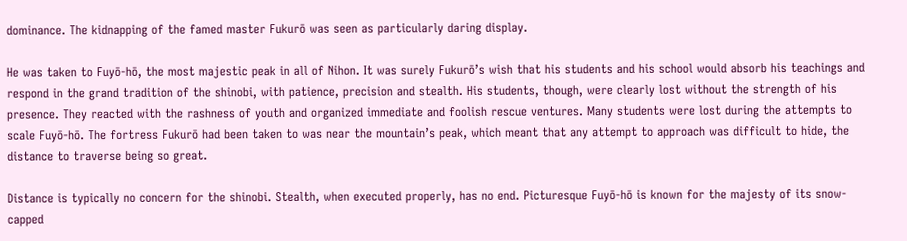dominance. The kidnapping of the famed master Fukurō was seen as particularly daring display.

He was taken to Fuyō-hō, the most majestic peak in all of Nihon. It was surely Fukurō’s wish that his students and his school would absorb his teachings and respond in the grand tradition of the shinobi, with patience, precision and stealth. His students, though, were clearly lost without the strength of his presence. They reacted with the rashness of youth and organized immediate and foolish rescue ventures. Many students were lost during the attempts to scale Fuyō-hō. The fortress Fukurō had been taken to was near the mountain’s peak, which meant that any attempt to approach was difficult to hide, the distance to traverse being so great.

Distance is typically no concern for the shinobi. Stealth, when executed properly, has no end. Picturesque Fuyō-hō is known for the majesty of its snow-capped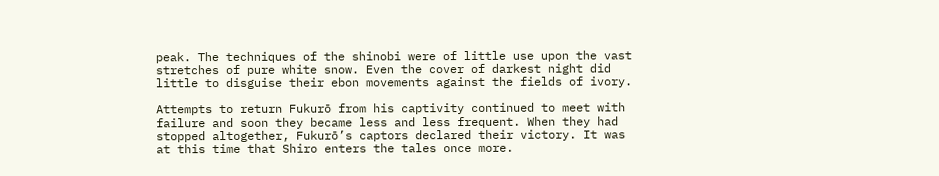peak. The techniques of the shinobi were of little use upon the vast stretches of pure white snow. Even the cover of darkest night did little to disguise their ebon movements against the fields of ivory.

Attempts to return Fukurō from his captivity continued to meet with failure and soon they became less and less frequent. When they had stopped altogether, Fukurō’s captors declared their victory. It was at this time that Shiro enters the tales once more.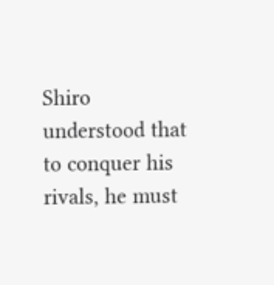Shiro understood that to conquer his rivals, he must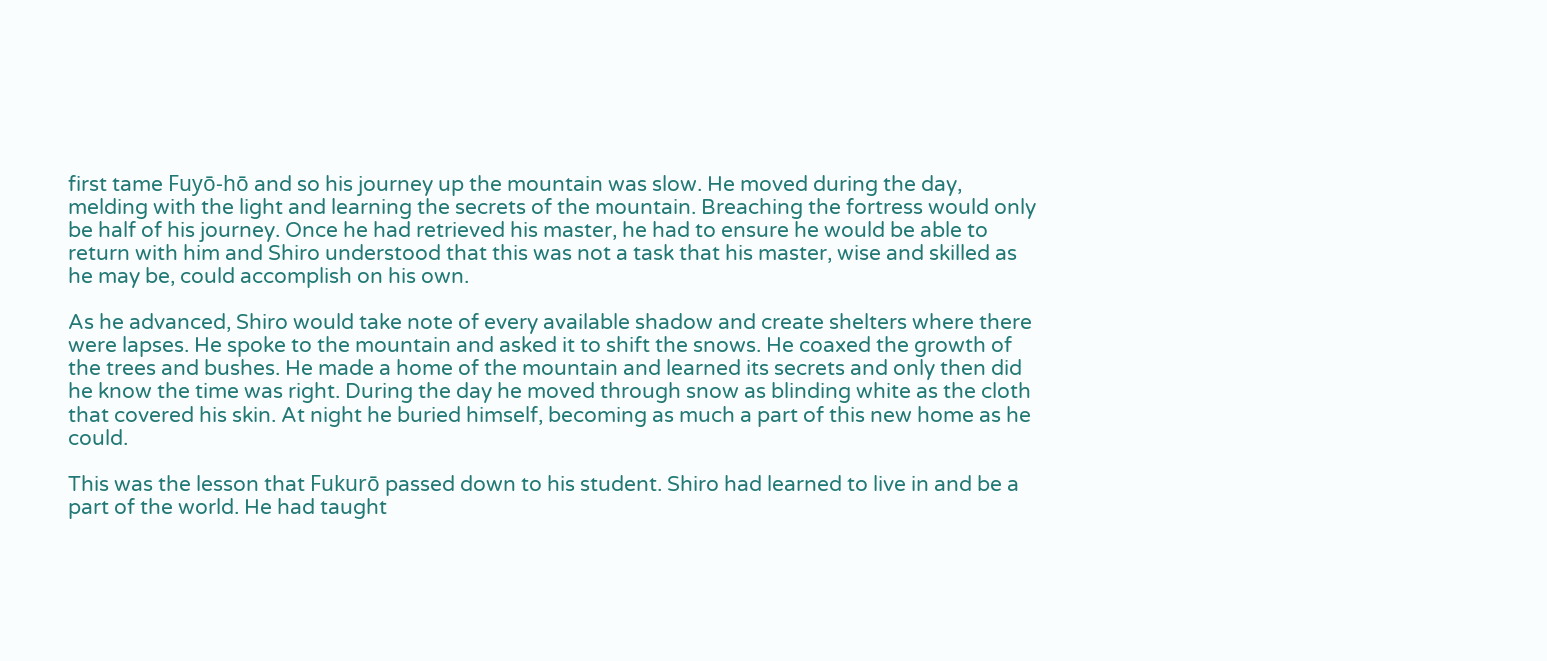first tame Fuyō-hō and so his journey up the mountain was slow. He moved during the day, melding with the light and learning the secrets of the mountain. Breaching the fortress would only be half of his journey. Once he had retrieved his master, he had to ensure he would be able to return with him and Shiro understood that this was not a task that his master, wise and skilled as he may be, could accomplish on his own.

As he advanced, Shiro would take note of every available shadow and create shelters where there were lapses. He spoke to the mountain and asked it to shift the snows. He coaxed the growth of the trees and bushes. He made a home of the mountain and learned its secrets and only then did he know the time was right. During the day he moved through snow as blinding white as the cloth that covered his skin. At night he buried himself, becoming as much a part of this new home as he could.

This was the lesson that Fukurō passed down to his student. Shiro had learned to live in and be a part of the world. He had taught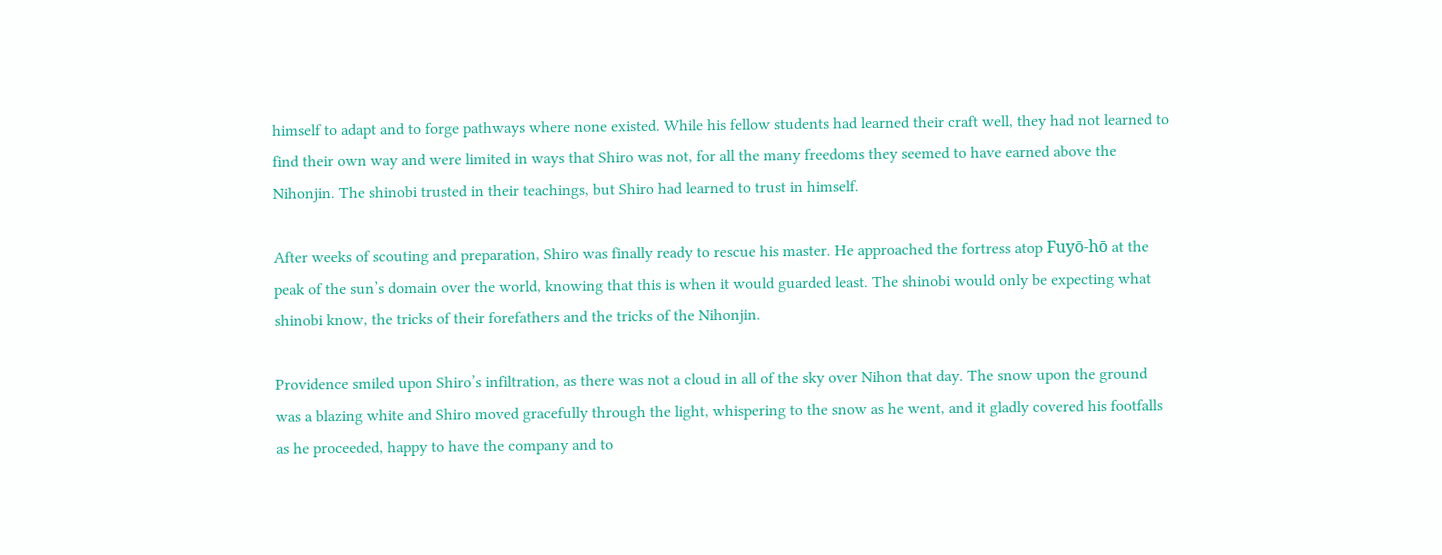himself to adapt and to forge pathways where none existed. While his fellow students had learned their craft well, they had not learned to find their own way and were limited in ways that Shiro was not, for all the many freedoms they seemed to have earned above the Nihonjin. The shinobi trusted in their teachings, but Shiro had learned to trust in himself.

After weeks of scouting and preparation, Shiro was finally ready to rescue his master. He approached the fortress atop Fuyō-hō at the peak of the sun’s domain over the world, knowing that this is when it would guarded least. The shinobi would only be expecting what shinobi know, the tricks of their forefathers and the tricks of the Nihonjin.

Providence smiled upon Shiro’s infiltration, as there was not a cloud in all of the sky over Nihon that day. The snow upon the ground was a blazing white and Shiro moved gracefully through the light, whispering to the snow as he went, and it gladly covered his footfalls as he proceeded, happy to have the company and to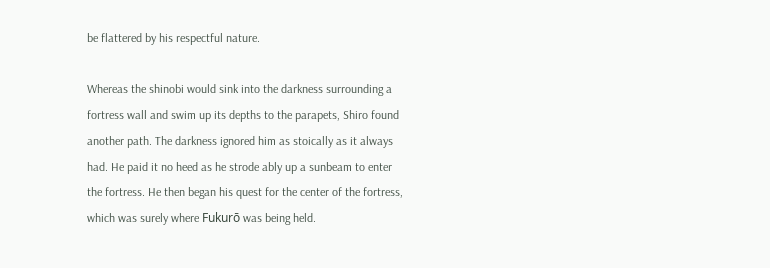be flattered by his respectful nature.

Whereas the shinobi would sink into the darkness surrounding a fortress wall and swim up its depths to the parapets, Shiro found another path. The darkness ignored him as stoically as it always had. He paid it no heed as he strode ably up a sunbeam to enter the fortress. He then began his quest for the center of the fortress, which was surely where Fukurō was being held.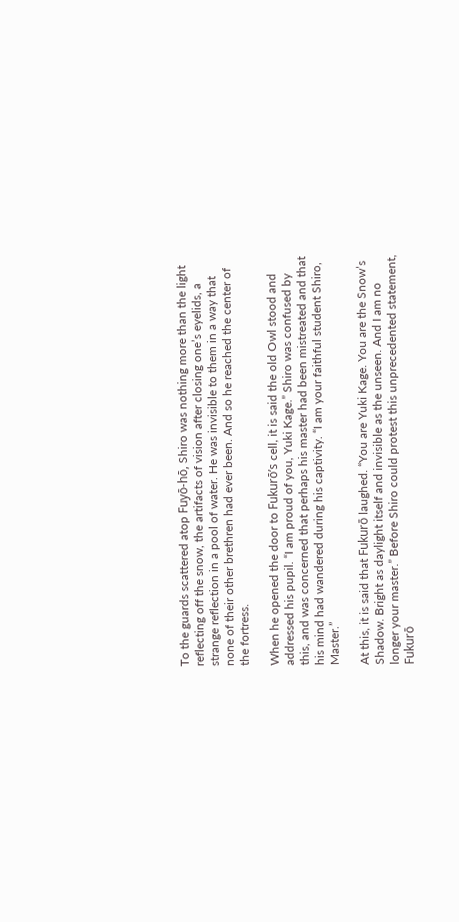To the guards scattered atop Fuyō-hō, Shiro was nothing more than the light reflecting off the snow, the artifacts of vision after closing one’s eyelids, a strange reflection in a pool of water. He was invisible to them in a way that none of their other brethren had ever been. And so he reached the center of the fortress.

When he opened the door to Fukurō’s cell, it is said the old Owl stood and addressed his pupil. “I am proud of you, Yuki Kage.” Shiro was confused by this, and was concerned that perhaps his master had been mistreated and that his mind had wandered during his captivity. “I am your faithful student Shiro, Master.”

At this, it is said that Fukurō laughed. “You are Yuki Kage. You are the Snow’s Shadow. Bright as daylight itself and invisible as the unseen. And I am no longer your master.” Before Shiro could protest this unprecedented statement, Fukurō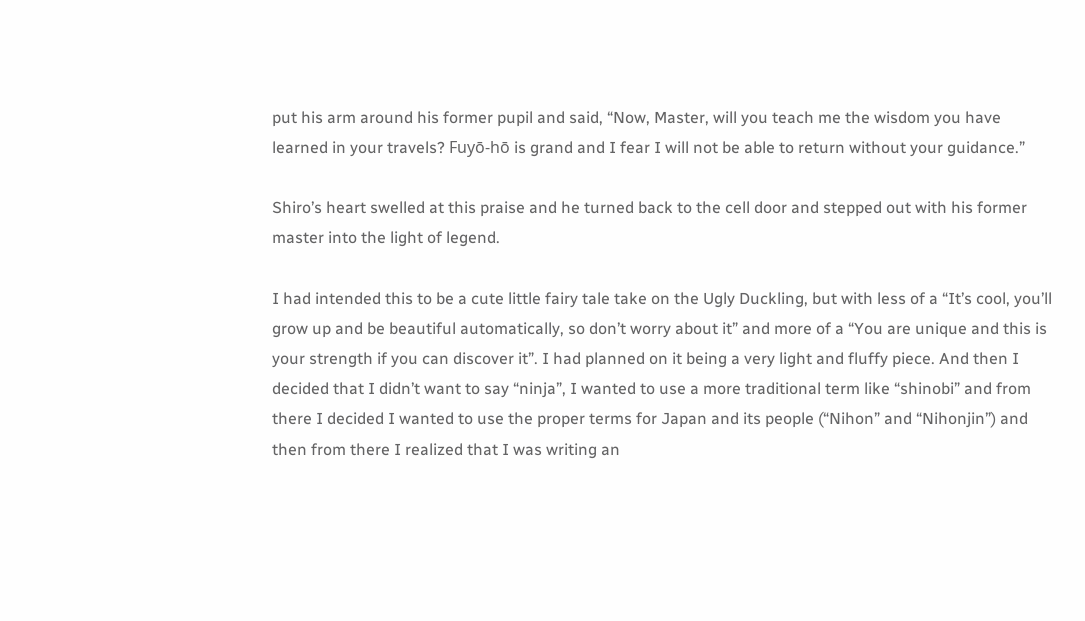put his arm around his former pupil and said, “Now, Master, will you teach me the wisdom you have learned in your travels? Fuyō-hō is grand and I fear I will not be able to return without your guidance.”

Shiro’s heart swelled at this praise and he turned back to the cell door and stepped out with his former master into the light of legend.

I had intended this to be a cute little fairy tale take on the Ugly Duckling, but with less of a “It’s cool, you’ll grow up and be beautiful automatically, so don’t worry about it” and more of a “You are unique and this is your strength if you can discover it”. I had planned on it being a very light and fluffy piece. And then I decided that I didn’t want to say “ninja”, I wanted to use a more traditional term like “shinobi” and from there I decided I wanted to use the proper terms for Japan and its people (“Nihon” and “Nihonjin”) and then from there I realized that I was writing an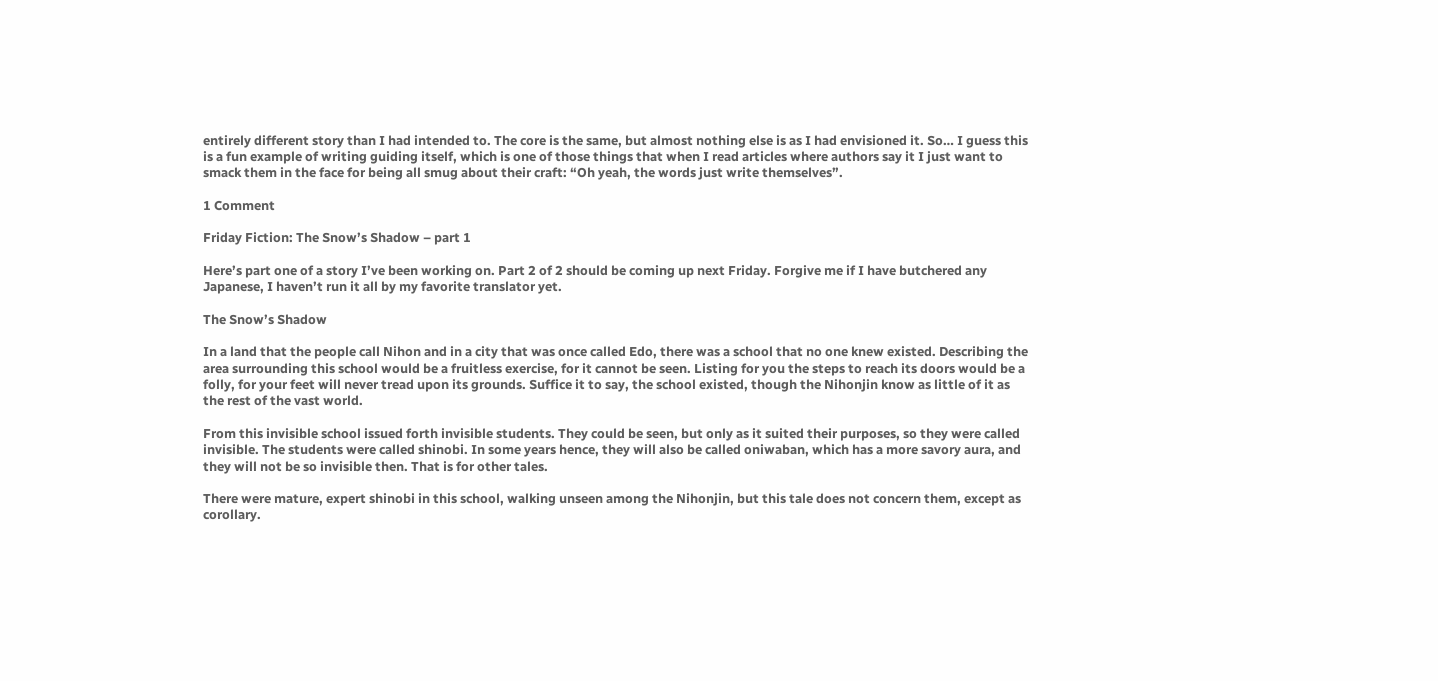entirely different story than I had intended to. The core is the same, but almost nothing else is as I had envisioned it. So… I guess this is a fun example of writing guiding itself, which is one of those things that when I read articles where authors say it I just want to smack them in the face for being all smug about their craft: “Oh yeah, the words just write themselves”.

1 Comment

Friday Fiction: The Snow’s Shadow – part 1

Here’s part one of a story I’ve been working on. Part 2 of 2 should be coming up next Friday. Forgive me if I have butchered any Japanese, I haven’t run it all by my favorite translator yet.

The Snow’s Shadow

In a land that the people call Nihon and in a city that was once called Edo, there was a school that no one knew existed. Describing the area surrounding this school would be a fruitless exercise, for it cannot be seen. Listing for you the steps to reach its doors would be a folly, for your feet will never tread upon its grounds. Suffice it to say, the school existed, though the Nihonjin know as little of it as the rest of the vast world.

From this invisible school issued forth invisible students. They could be seen, but only as it suited their purposes, so they were called invisible. The students were called shinobi. In some years hence, they will also be called oniwaban, which has a more savory aura, and they will not be so invisible then. That is for other tales.

There were mature, expert shinobi in this school, walking unseen among the Nihonjin, but this tale does not concern them, except as corollary.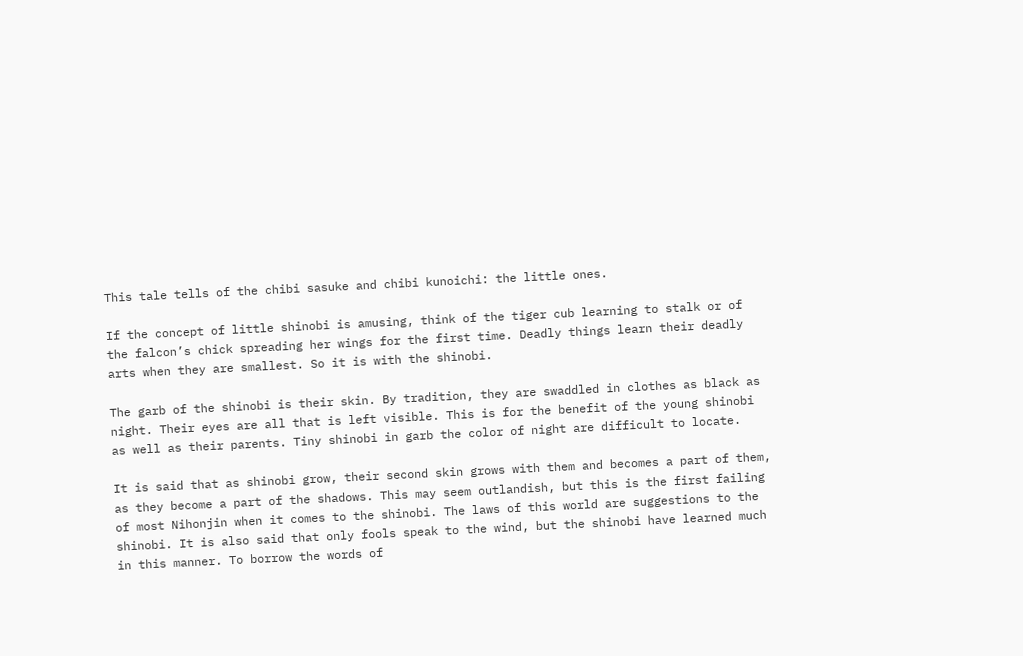This tale tells of the chibi sasuke and chibi kunoichi: the little ones.

If the concept of little shinobi is amusing, think of the tiger cub learning to stalk or of the falcon’s chick spreading her wings for the first time. Deadly things learn their deadly arts when they are smallest. So it is with the shinobi.

The garb of the shinobi is their skin. By tradition, they are swaddled in clothes as black as night. Their eyes are all that is left visible. This is for the benefit of the young shinobi as well as their parents. Tiny shinobi in garb the color of night are difficult to locate.

It is said that as shinobi grow, their second skin grows with them and becomes a part of them, as they become a part of the shadows. This may seem outlandish, but this is the first failing of most Nihonjin when it comes to the shinobi. The laws of this world are suggestions to the shinobi. It is also said that only fools speak to the wind, but the shinobi have learned much in this manner. To borrow the words of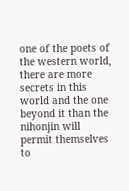one of the poets of the western world, there are more secrets in this world and the one beyond it than the nihonjin will permit themselves to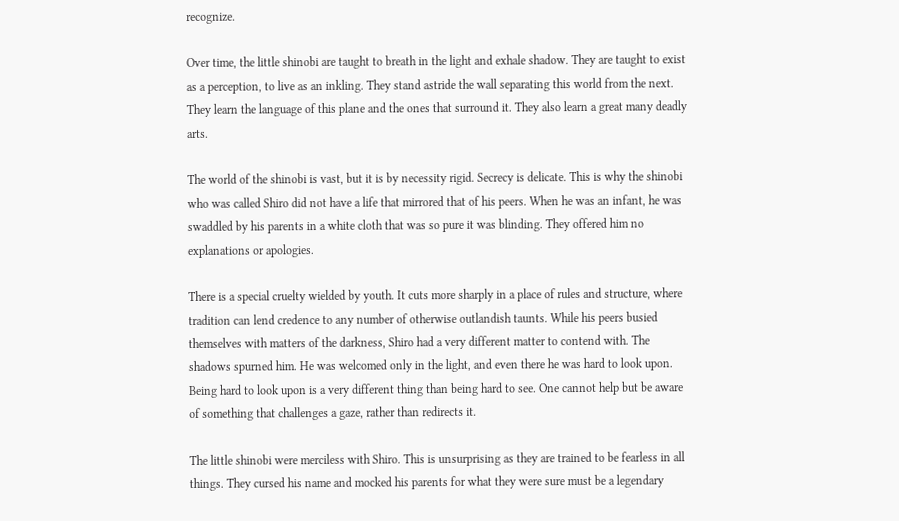recognize.

Over time, the little shinobi are taught to breath in the light and exhale shadow. They are taught to exist as a perception, to live as an inkling. They stand astride the wall separating this world from the next. They learn the language of this plane and the ones that surround it. They also learn a great many deadly arts.

The world of the shinobi is vast, but it is by necessity rigid. Secrecy is delicate. This is why the shinobi who was called Shiro did not have a life that mirrored that of his peers. When he was an infant, he was swaddled by his parents in a white cloth that was so pure it was blinding. They offered him no explanations or apologies.

There is a special cruelty wielded by youth. It cuts more sharply in a place of rules and structure, where tradition can lend credence to any number of otherwise outlandish taunts. While his peers busied themselves with matters of the darkness, Shiro had a very different matter to contend with. The shadows spurned him. He was welcomed only in the light, and even there he was hard to look upon. Being hard to look upon is a very different thing than being hard to see. One cannot help but be aware of something that challenges a gaze, rather than redirects it.

The little shinobi were merciless with Shiro. This is unsurprising as they are trained to be fearless in all things. They cursed his name and mocked his parents for what they were sure must be a legendary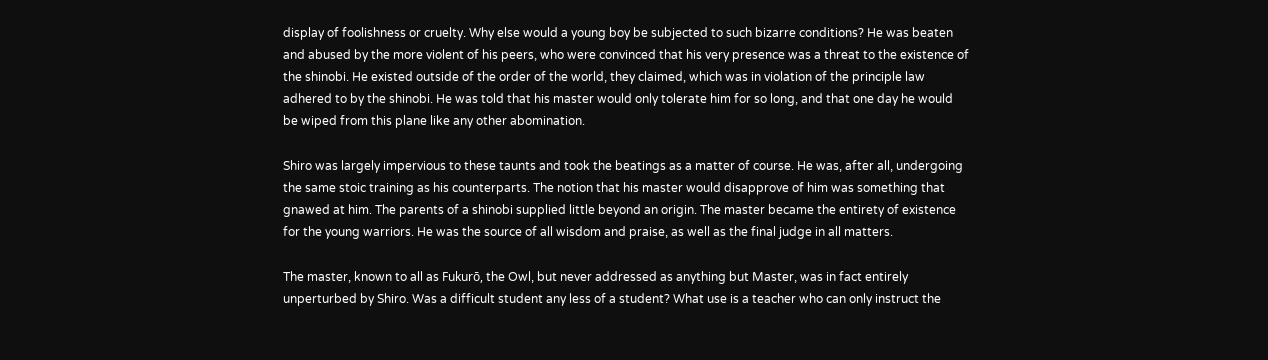display of foolishness or cruelty. Why else would a young boy be subjected to such bizarre conditions? He was beaten and abused by the more violent of his peers, who were convinced that his very presence was a threat to the existence of the shinobi. He existed outside of the order of the world, they claimed, which was in violation of the principle law adhered to by the shinobi. He was told that his master would only tolerate him for so long, and that one day he would be wiped from this plane like any other abomination.

Shiro was largely impervious to these taunts and took the beatings as a matter of course. He was, after all, undergoing the same stoic training as his counterparts. The notion that his master would disapprove of him was something that gnawed at him. The parents of a shinobi supplied little beyond an origin. The master became the entirety of existence for the young warriors. He was the source of all wisdom and praise, as well as the final judge in all matters.

The master, known to all as Fukurō, the Owl, but never addressed as anything but Master, was in fact entirely unperturbed by Shiro. Was a difficult student any less of a student? What use is a teacher who can only instruct the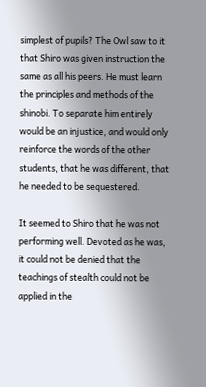simplest of pupils? The Owl saw to it that Shiro was given instruction the same as all his peers. He must learn the principles and methods of the shinobi. To separate him entirely would be an injustice, and would only reinforce the words of the other students, that he was different, that he needed to be sequestered.

It seemed to Shiro that he was not performing well. Devoted as he was, it could not be denied that the teachings of stealth could not be applied in the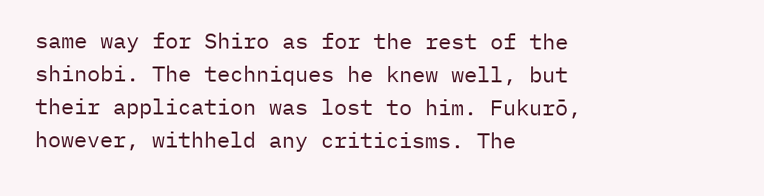same way for Shiro as for the rest of the shinobi. The techniques he knew well, but their application was lost to him. Fukurō, however, withheld any criticisms. The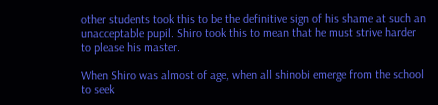other students took this to be the definitive sign of his shame at such an unacceptable pupil. Shiro took this to mean that he must strive harder to please his master.

When Shiro was almost of age, when all shinobi emerge from the school to seek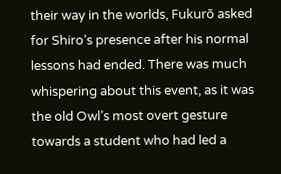their way in the worlds, Fukurō asked for Shiro’s presence after his normal lessons had ended. There was much whispering about this event, as it was the old Owl’s most overt gesture towards a student who had led a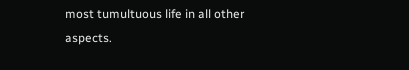most tumultuous life in all other aspects.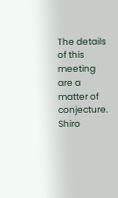The details of this meeting are a matter of conjecture. Shiro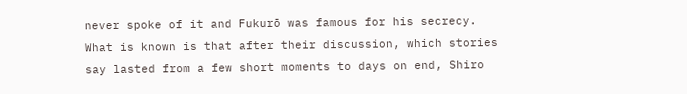never spoke of it and Fukurō was famous for his secrecy. What is known is that after their discussion, which stories say lasted from a few short moments to days on end, Shiro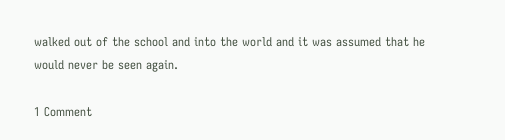walked out of the school and into the world and it was assumed that he would never be seen again.

1 Comment